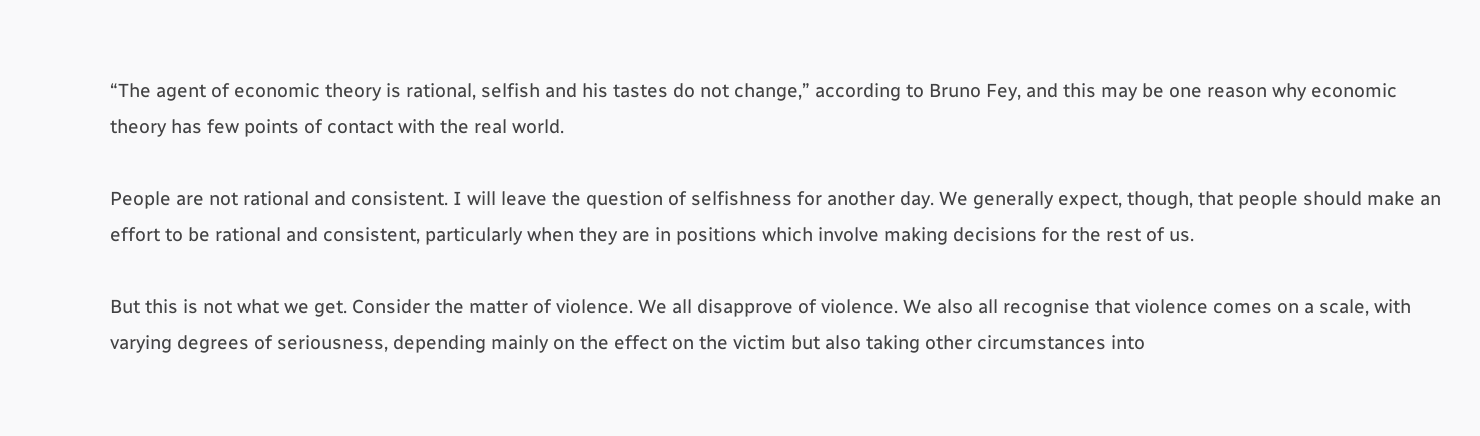“The agent of economic theory is rational, selfish and his tastes do not change,” according to Bruno Fey, and this may be one reason why economic theory has few points of contact with the real world.

People are not rational and consistent. I will leave the question of selfishness for another day. We generally expect, though, that people should make an effort to be rational and consistent, particularly when they are in positions which involve making decisions for the rest of us.

But this is not what we get. Consider the matter of violence. We all disapprove of violence. We also all recognise that violence comes on a scale, with varying degrees of seriousness, depending mainly on the effect on the victim but also taking other circumstances into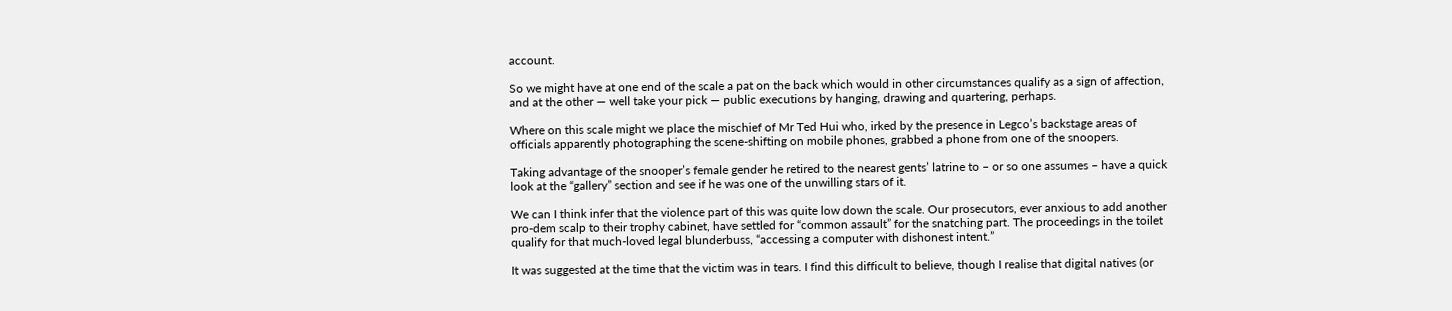account.

So we might have at one end of the scale a pat on the back which would in other circumstances qualify as a sign of affection, and at the other — well take your pick — public executions by hanging, drawing and quartering, perhaps.

Where on this scale might we place the mischief of Mr Ted Hui who, irked by the presence in Legco’s backstage areas of officials apparently photographing the scene-shifting on mobile phones, grabbed a phone from one of the snoopers.

Taking advantage of the snooper’s female gender he retired to the nearest gents’ latrine to – or so one assumes – have a quick look at the “gallery” section and see if he was one of the unwilling stars of it.

We can I think infer that the violence part of this was quite low down the scale. Our prosecutors, ever anxious to add another pro-dem scalp to their trophy cabinet, have settled for “common assault” for the snatching part. The proceedings in the toilet qualify for that much-loved legal blunderbuss, “accessing a computer with dishonest intent.”

It was suggested at the time that the victim was in tears. I find this difficult to believe, though I realise that digital natives (or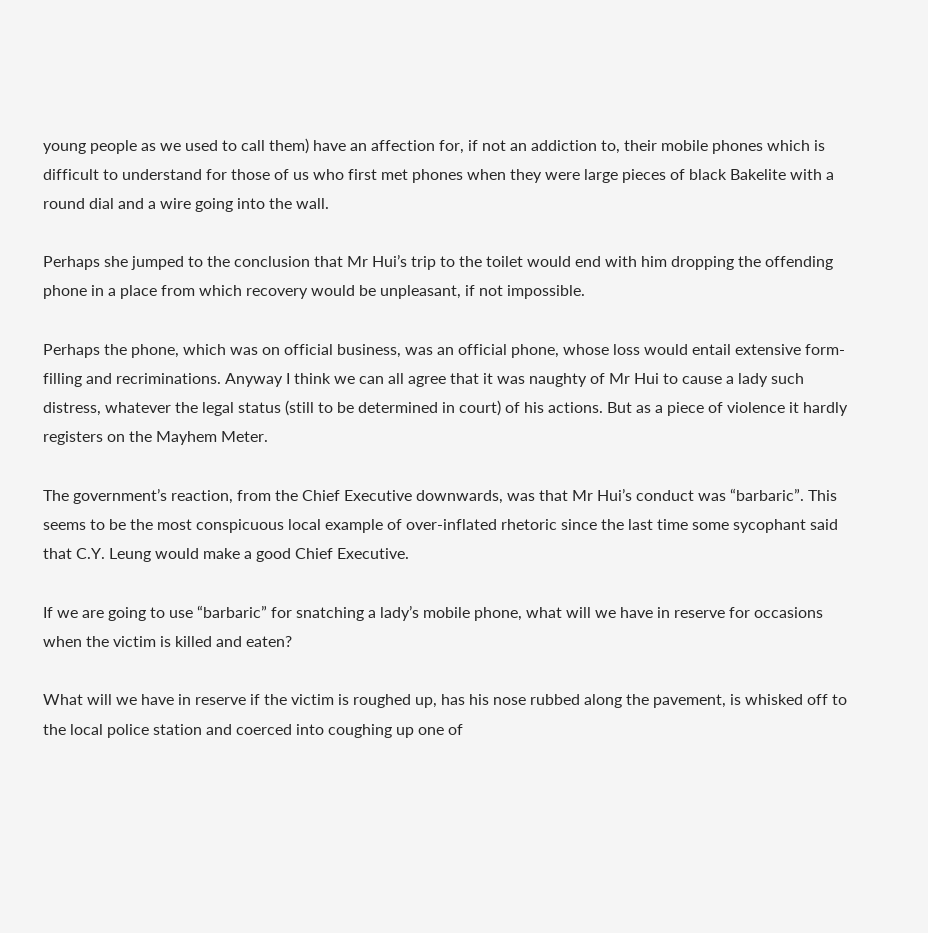young people as we used to call them) have an affection for, if not an addiction to, their mobile phones which is difficult to understand for those of us who first met phones when they were large pieces of black Bakelite with a round dial and a wire going into the wall.

Perhaps she jumped to the conclusion that Mr Hui’s trip to the toilet would end with him dropping the offending phone in a place from which recovery would be unpleasant, if not impossible.

Perhaps the phone, which was on official business, was an official phone, whose loss would entail extensive form-filling and recriminations. Anyway I think we can all agree that it was naughty of Mr Hui to cause a lady such distress, whatever the legal status (still to be determined in court) of his actions. But as a piece of violence it hardly registers on the Mayhem Meter.

The government’s reaction, from the Chief Executive downwards, was that Mr Hui’s conduct was “barbaric”. This seems to be the most conspicuous local example of over-inflated rhetoric since the last time some sycophant said that C.Y. Leung would make a good Chief Executive.

If we are going to use “barbaric” for snatching a lady’s mobile phone, what will we have in reserve for occasions when the victim is killed and eaten?

What will we have in reserve if the victim is roughed up, has his nose rubbed along the pavement, is whisked off to the local police station and coerced into coughing up one of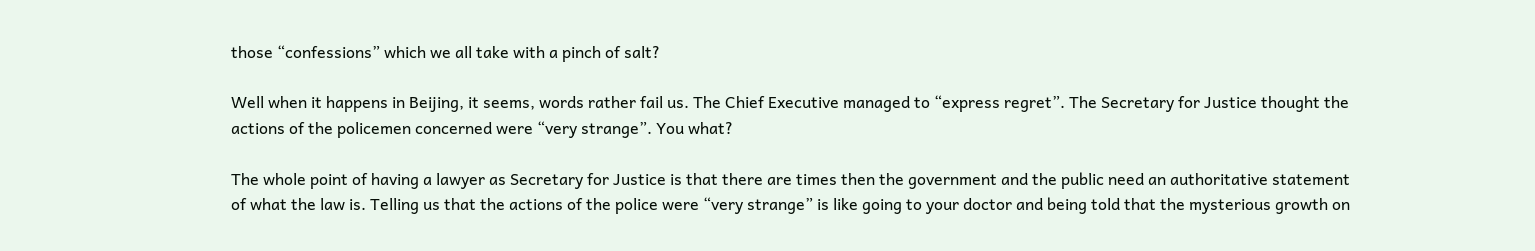those “confessions” which we all take with a pinch of salt?

Well when it happens in Beijing, it seems, words rather fail us. The Chief Executive managed to “express regret”. The Secretary for Justice thought the actions of the policemen concerned were “very strange”. You what?

The whole point of having a lawyer as Secretary for Justice is that there are times then the government and the public need an authoritative statement of what the law is. Telling us that the actions of the police were “very strange” is like going to your doctor and being told that the mysterious growth on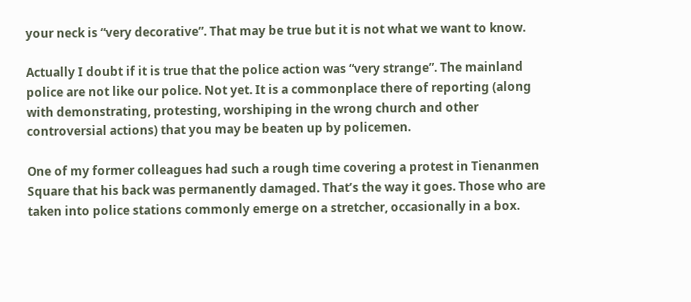your neck is “very decorative”. That may be true but it is not what we want to know.

Actually I doubt if it is true that the police action was “very strange”. The mainland police are not like our police. Not yet. It is a commonplace there of reporting (along with demonstrating, protesting, worshiping in the wrong church and other controversial actions) that you may be beaten up by policemen.

One of my former colleagues had such a rough time covering a protest in Tienanmen Square that his back was permanently damaged. That’s the way it goes. Those who are taken into police stations commonly emerge on a stretcher, occasionally in a box.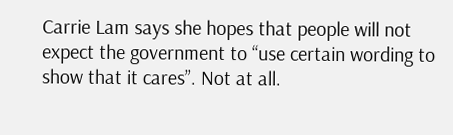Carrie Lam says she hopes that people will not expect the government to “use certain wording to show that it cares”. Not at all.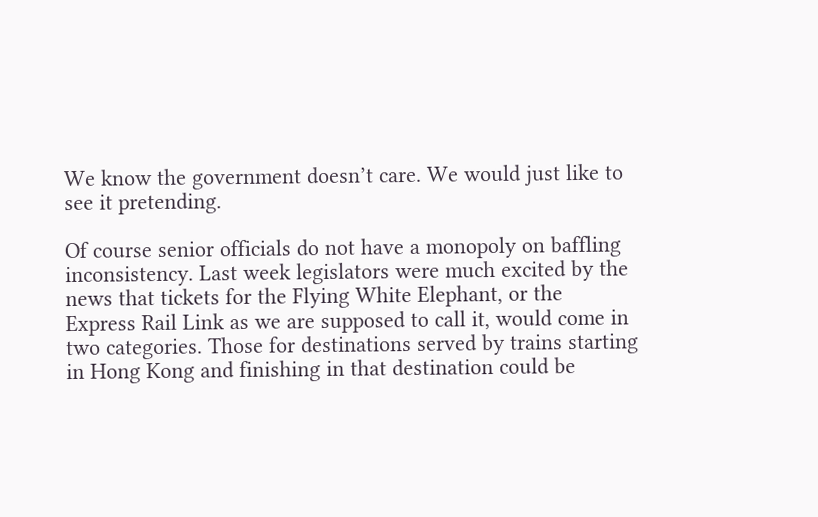We know the government doesn’t care. We would just like to see it pretending.

Of course senior officials do not have a monopoly on baffling inconsistency. Last week legislators were much excited by the news that tickets for the Flying White Elephant, or the Express Rail Link as we are supposed to call it, would come in two categories. Those for destinations served by trains starting in Hong Kong and finishing in that destination could be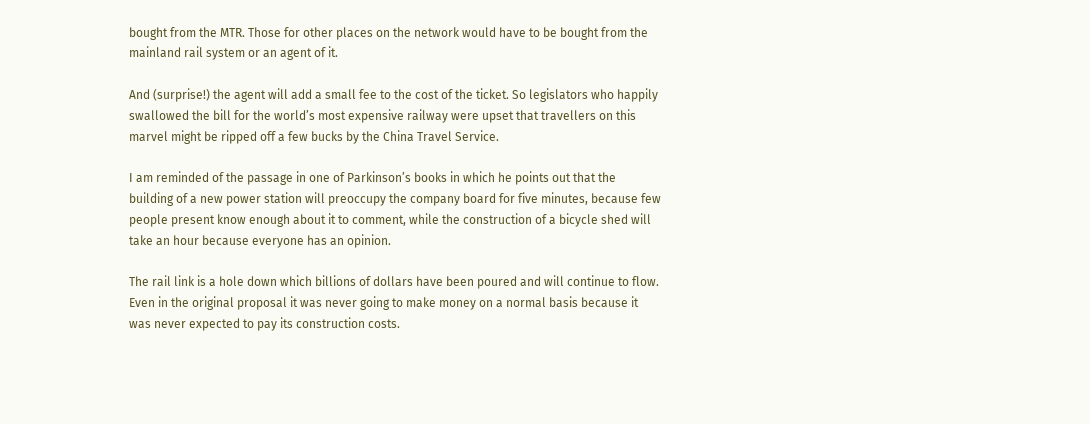bought from the MTR. Those for other places on the network would have to be bought from the mainland rail system or an agent of it.

And (surprise!) the agent will add a small fee to the cost of the ticket. So legislators who happily swallowed the bill for the world’s most expensive railway were upset that travellers on this marvel might be ripped off a few bucks by the China Travel Service.

I am reminded of the passage in one of Parkinson’s books in which he points out that the building of a new power station will preoccupy the company board for five minutes, because few people present know enough about it to comment, while the construction of a bicycle shed will take an hour because everyone has an opinion.

The rail link is a hole down which billions of dollars have been poured and will continue to flow. Even in the original proposal it was never going to make money on a normal basis because it was never expected to pay its construction costs.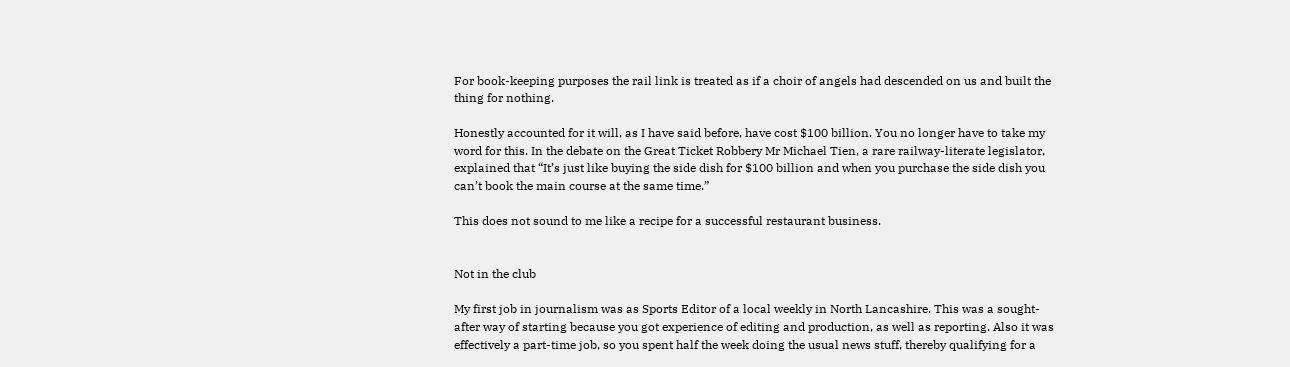For book-keeping purposes the rail link is treated as if a choir of angels had descended on us and built the thing for nothing.

Honestly accounted for it will, as I have said before, have cost $100 billion. You no longer have to take my word for this. In the debate on the Great Ticket Robbery Mr Michael Tien, a rare railway-literate legislator, explained that “It’s just like buying the side dish for $100 billion and when you purchase the side dish you can’t book the main course at the same time.”

This does not sound to me like a recipe for a successful restaurant business.


Not in the club

My first job in journalism was as Sports Editor of a local weekly in North Lancashire. This was a sought-after way of starting because you got experience of editing and production, as well as reporting. Also it was effectively a part-time job, so you spent half the week doing the usual news stuff, thereby qualifying for a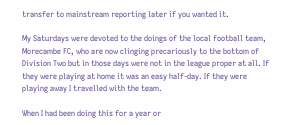transfer to mainstream reporting later if you wanted it.

My Saturdays were devoted to the doings of the local football team, Morecambe FC, who are now clinging precariously to the bottom of Division Two but in those days were not in the league proper at all. If they were playing at home it was an easy half-day. If they were playing away I travelled with the team.

When I had been doing this for a year or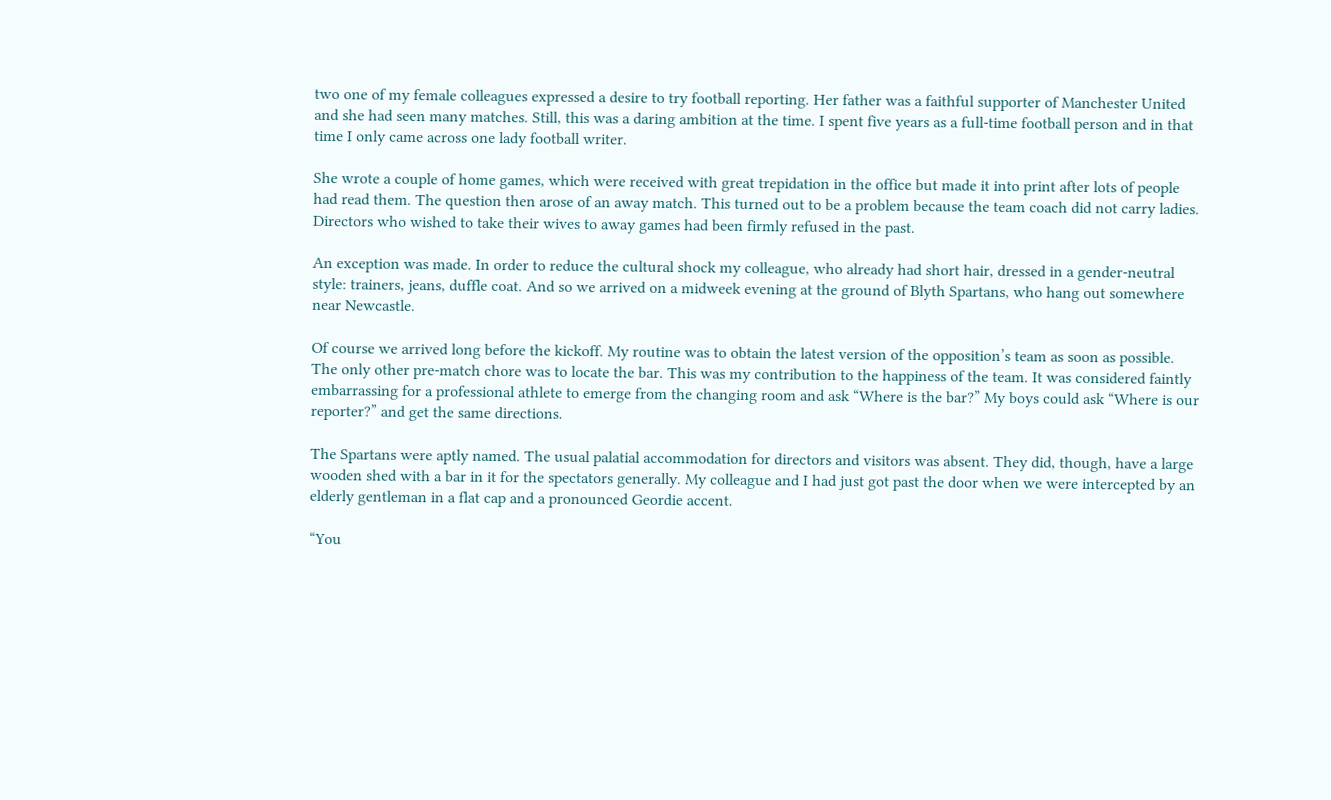two one of my female colleagues expressed a desire to try football reporting. Her father was a faithful supporter of Manchester United and she had seen many matches. Still, this was a daring ambition at the time. I spent five years as a full-time football person and in that time I only came across one lady football writer.

She wrote a couple of home games, which were received with great trepidation in the office but made it into print after lots of people had read them. The question then arose of an away match. This turned out to be a problem because the team coach did not carry ladies. Directors who wished to take their wives to away games had been firmly refused in the past.

An exception was made. In order to reduce the cultural shock my colleague, who already had short hair, dressed in a gender-neutral style: trainers, jeans, duffle coat. And so we arrived on a midweek evening at the ground of Blyth Spartans, who hang out somewhere near Newcastle.

Of course we arrived long before the kickoff. My routine was to obtain the latest version of the opposition’s team as soon as possible. The only other pre-match chore was to locate the bar. This was my contribution to the happiness of the team. It was considered faintly embarrassing for a professional athlete to emerge from the changing room and ask “Where is the bar?” My boys could ask “Where is our reporter?” and get the same directions.

The Spartans were aptly named. The usual palatial accommodation for directors and visitors was absent. They did, though, have a large wooden shed with a bar in it for the spectators generally. My colleague and I had just got past the door when we were intercepted by an elderly gentleman in a flat cap and a pronounced Geordie accent.

“You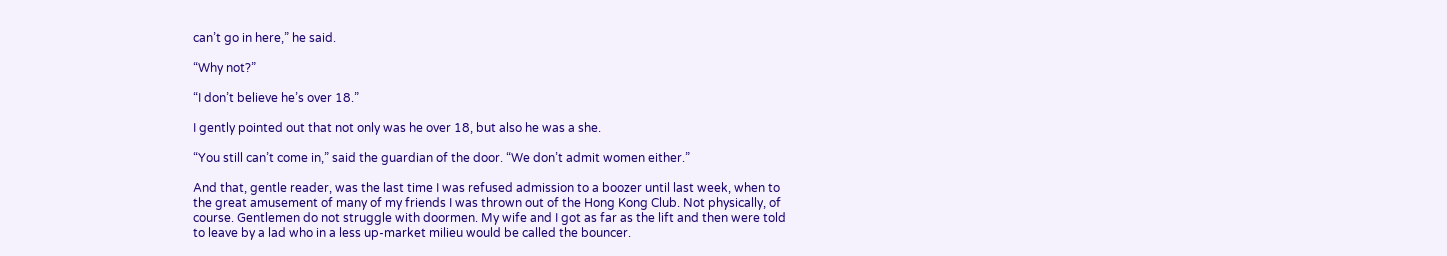can’t go in here,” he said.

“Why not?”

“I don’t believe he’s over 18.”

I gently pointed out that not only was he over 18, but also he was a she.

“You still can’t come in,” said the guardian of the door. “We don’t admit women either.”

And that, gentle reader, was the last time I was refused admission to a boozer until last week, when to the great amusement of many of my friends I was thrown out of the Hong Kong Club. Not physically, of course. Gentlemen do not struggle with doormen. My wife and I got as far as the lift and then were told to leave by a lad who in a less up-market milieu would be called the bouncer.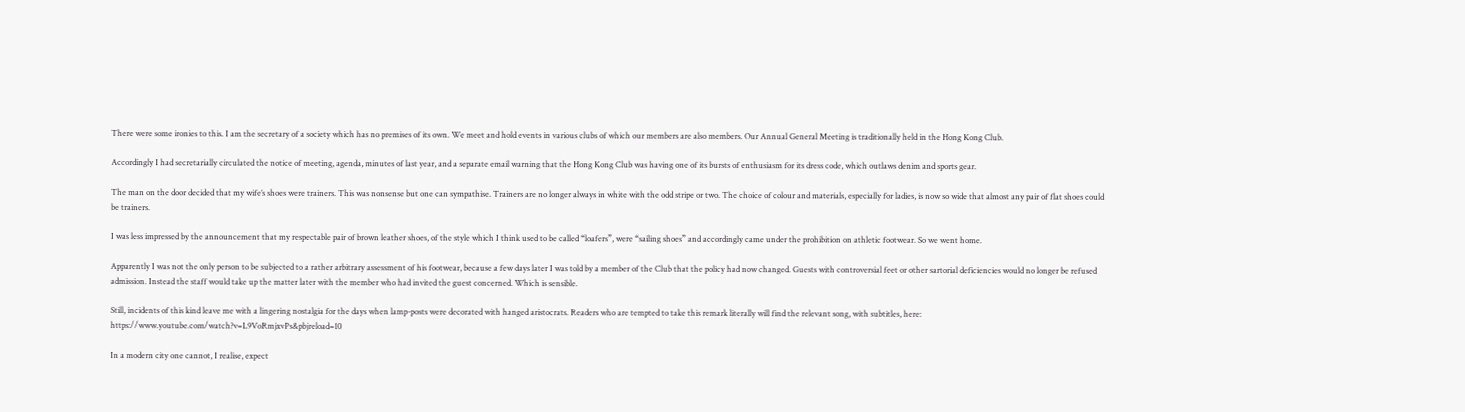There were some ironies to this. I am the secretary of a society which has no premises of its own. We meet and hold events in various clubs of which our members are also members. Our Annual General Meeting is traditionally held in the Hong Kong Club.

Accordingly I had secretarially circulated the notice of meeting, agenda, minutes of last year, and a separate email warning that the Hong Kong Club was having one of its bursts of enthusiasm for its dress code, which outlaws denim and sports gear.

The man on the door decided that my wife’s shoes were trainers. This was nonsense but one can sympathise. Trainers are no longer always in white with the odd stripe or two. The choice of colour and materials, especially for ladies, is now so wide that almost any pair of flat shoes could be trainers.

I was less impressed by the announcement that my respectable pair of brown leather shoes, of the style which I think used to be called “loafers”, were “sailing shoes” and accordingly came under the prohibition on athletic footwear. So we went home.

Apparently I was not the only person to be subjected to a rather arbitrary assessment of his footwear, because a few days later I was told by a member of the Club that the policy had now changed. Guests with controversial feet or other sartorial deficiencies would no longer be refused admission. Instead the staff would take up the matter later with the member who had invited the guest concerned. Which is sensible.

Still, incidents of this kind leave me with a lingering nostalgia for the days when lamp-posts were decorated with hanged aristocrats. Readers who are tempted to take this remark literally will find the relevant song, with subtitles, here: https://www.youtube.com/watch?v=L9VoRmjxvPs&pbjreload=10

In a modern city one cannot, I realise, expect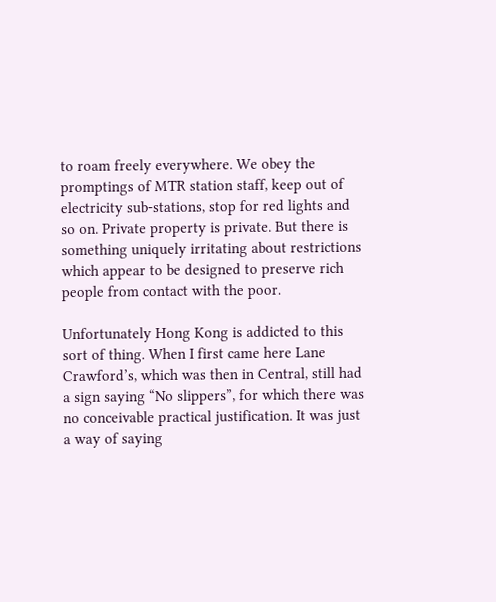to roam freely everywhere. We obey the promptings of MTR station staff, keep out of electricity sub-stations, stop for red lights and so on. Private property is private. But there is something uniquely irritating about restrictions which appear to be designed to preserve rich people from contact with the poor.

Unfortunately Hong Kong is addicted to this sort of thing. When I first came here Lane Crawford’s, which was then in Central, still had a sign saying “No slippers”, for which there was no conceivable practical justification. It was just a way of saying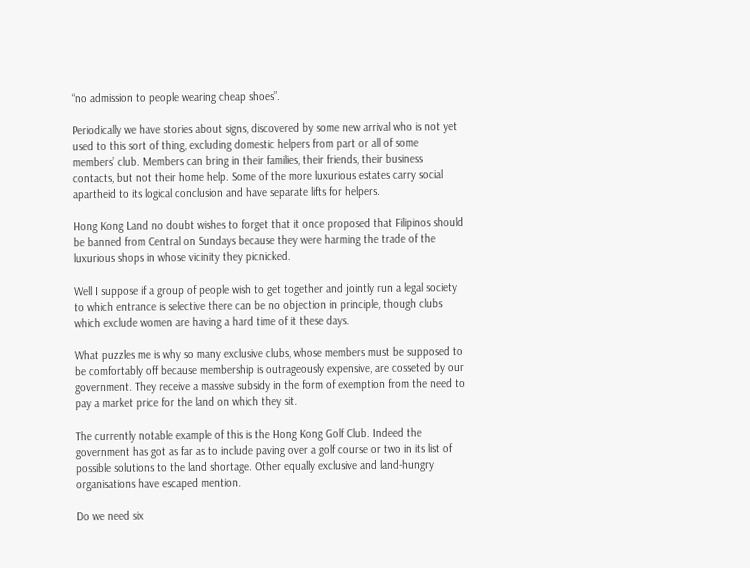“no admission to people wearing cheap shoes”.

Periodically we have stories about signs, discovered by some new arrival who is not yet used to this sort of thing, excluding domestic helpers from part or all of some members’ club. Members can bring in their families, their friends, their business contacts, but not their home help. Some of the more luxurious estates carry social apartheid to its logical conclusion and have separate lifts for helpers.

Hong Kong Land no doubt wishes to forget that it once proposed that Filipinos should be banned from Central on Sundays because they were harming the trade of the luxurious shops in whose vicinity they picnicked.

Well I suppose if a group of people wish to get together and jointly run a legal society to which entrance is selective there can be no objection in principle, though clubs which exclude women are having a hard time of it these days.

What puzzles me is why so many exclusive clubs, whose members must be supposed to be comfortably off because membership is outrageously expensive, are cosseted by our government. They receive a massive subsidy in the form of exemption from the need to pay a market price for the land on which they sit.

The currently notable example of this is the Hong Kong Golf Club. Indeed the government has got as far as to include paving over a golf course or two in its list of possible solutions to the land shortage. Other equally exclusive and land-hungry organisations have escaped mention.

Do we need six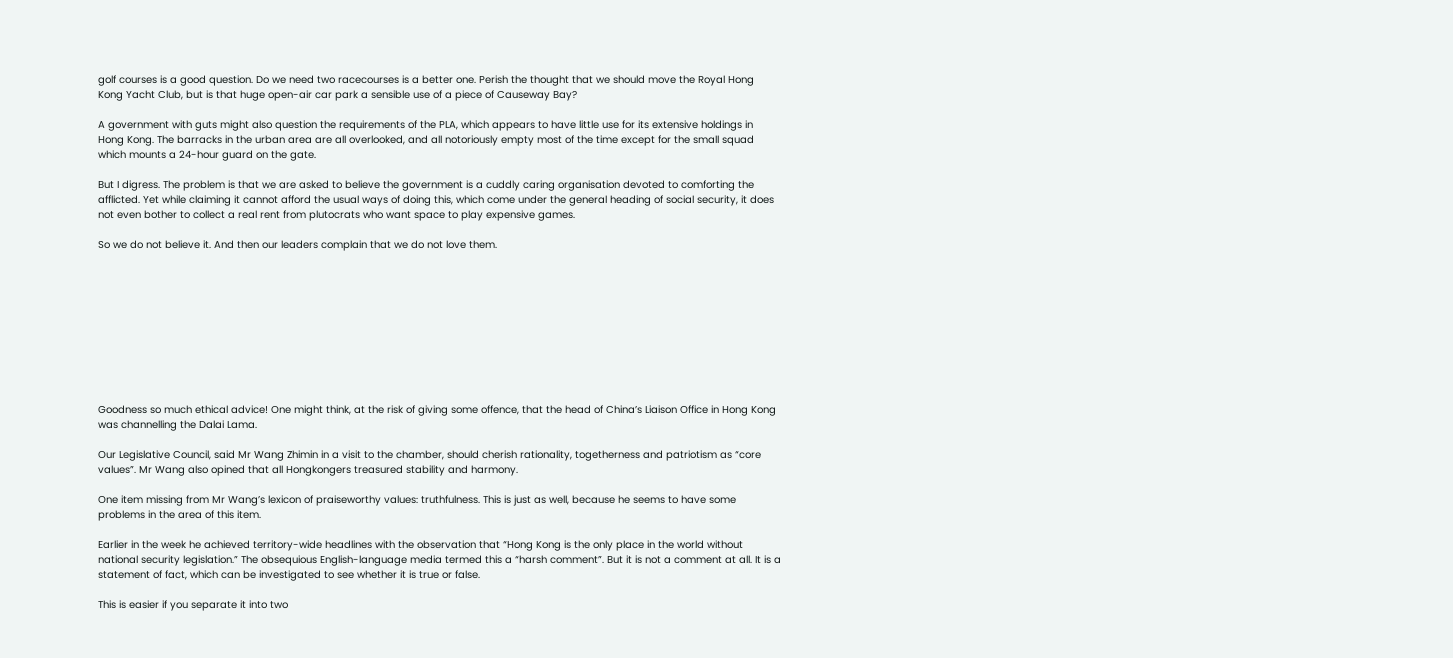golf courses is a good question. Do we need two racecourses is a better one. Perish the thought that we should move the Royal Hong Kong Yacht Club, but is that huge open-air car park a sensible use of a piece of Causeway Bay?

A government with guts might also question the requirements of the PLA, which appears to have little use for its extensive holdings in Hong Kong. The barracks in the urban area are all overlooked, and all notoriously empty most of the time except for the small squad which mounts a 24-hour guard on the gate.

But I digress. The problem is that we are asked to believe the government is a cuddly caring organisation devoted to comforting the afflicted. Yet while claiming it cannot afford the usual ways of doing this, which come under the general heading of social security, it does not even bother to collect a real rent from plutocrats who want space to play expensive games.

So we do not believe it. And then our leaders complain that we do not love them.










Goodness so much ethical advice! One might think, at the risk of giving some offence, that the head of China’s Liaison Office in Hong Kong was channelling the Dalai Lama.

Our Legislative Council, said Mr Wang Zhimin in a visit to the chamber, should cherish rationality, togetherness and patriotism as “core values”. Mr Wang also opined that all Hongkongers treasured stability and harmony.

One item missing from Mr Wang’s lexicon of praiseworthy values: truthfulness. This is just as well, because he seems to have some problems in the area of this item.

Earlier in the week he achieved territory-wide headlines with the observation that “Hong Kong is the only place in the world without national security legislation.” The obsequious English-language media termed this a “harsh comment”. But it is not a comment at all. It is a statement of fact, which can be investigated to see whether it is true or false.

This is easier if you separate it into two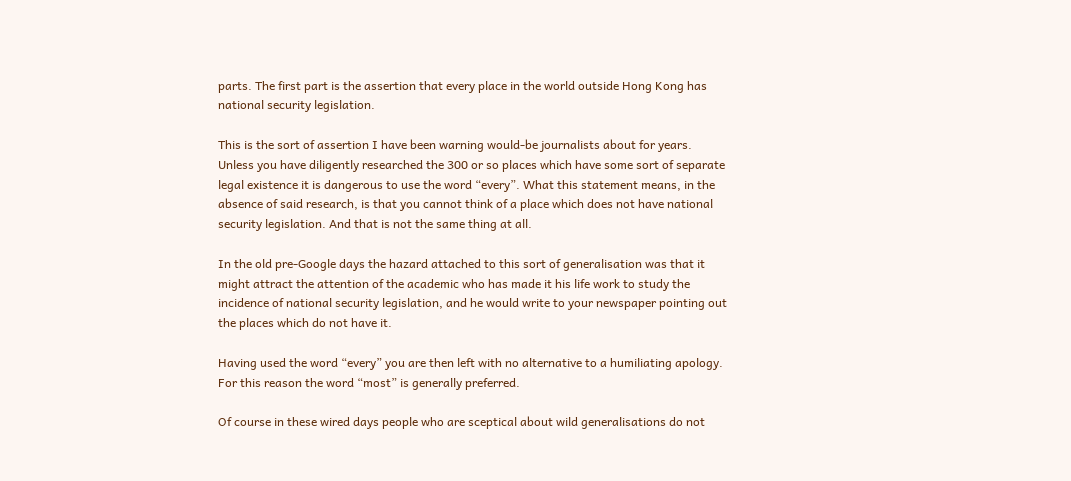parts. The first part is the assertion that every place in the world outside Hong Kong has national security legislation.

This is the sort of assertion I have been warning would-be journalists about for years. Unless you have diligently researched the 300 or so places which have some sort of separate legal existence it is dangerous to use the word “every”. What this statement means, in the absence of said research, is that you cannot think of a place which does not have national security legislation. And that is not the same thing at all.

In the old pre-Google days the hazard attached to this sort of generalisation was that it might attract the attention of the academic who has made it his life work to study the incidence of national security legislation, and he would write to your newspaper pointing out the places which do not have it.

Having used the word “every” you are then left with no alternative to a humiliating apology. For this reason the word “most” is generally preferred.

Of course in these wired days people who are sceptical about wild generalisations do not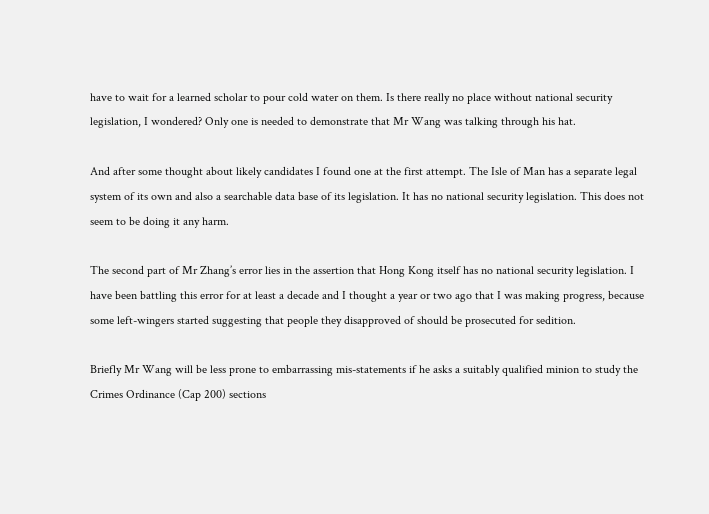have to wait for a learned scholar to pour cold water on them. Is there really no place without national security legislation, I wondered? Only one is needed to demonstrate that Mr Wang was talking through his hat.

And after some thought about likely candidates I found one at the first attempt. The Isle of Man has a separate legal system of its own and also a searchable data base of its legislation. It has no national security legislation. This does not seem to be doing it any harm.

The second part of Mr Zhang’s error lies in the assertion that Hong Kong itself has no national security legislation. I have been battling this error for at least a decade and I thought a year or two ago that I was making progress, because some left-wingers started suggesting that people they disapproved of should be prosecuted for sedition.

Briefly Mr Wang will be less prone to embarrassing mis-statements if he asks a suitably qualified minion to study the Crimes Ordinance (Cap 200) sections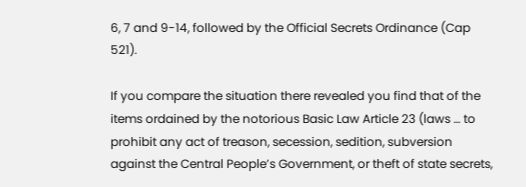6, 7 and 9-14, followed by the Official Secrets Ordinance (Cap 521).

If you compare the situation there revealed you find that of the items ordained by the notorious Basic Law Article 23 (laws … to prohibit any act of treason, secession, sedition, subversion against the Central People’s Government, or theft of state secrets,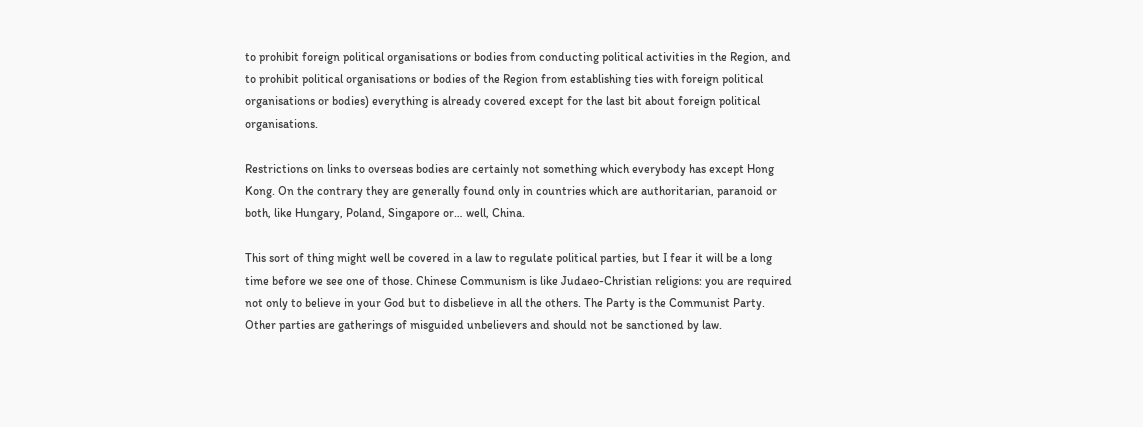to prohibit foreign political organisations or bodies from conducting political activities in the Region, and to prohibit political organisations or bodies of the Region from establishing ties with foreign political organisations or bodies) everything is already covered except for the last bit about foreign political organisations.

Restrictions on links to overseas bodies are certainly not something which everybody has except Hong Kong. On the contrary they are generally found only in countries which are authoritarian, paranoid or both, like Hungary, Poland, Singapore or… well, China.

This sort of thing might well be covered in a law to regulate political parties, but I fear it will be a long time before we see one of those. Chinese Communism is like Judaeo-Christian religions: you are required not only to believe in your God but to disbelieve in all the others. The Party is the Communist Party. Other parties are gatherings of misguided unbelievers and should not be sanctioned by law.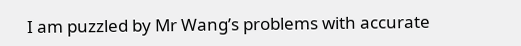I am puzzled by Mr Wang’s problems with accurate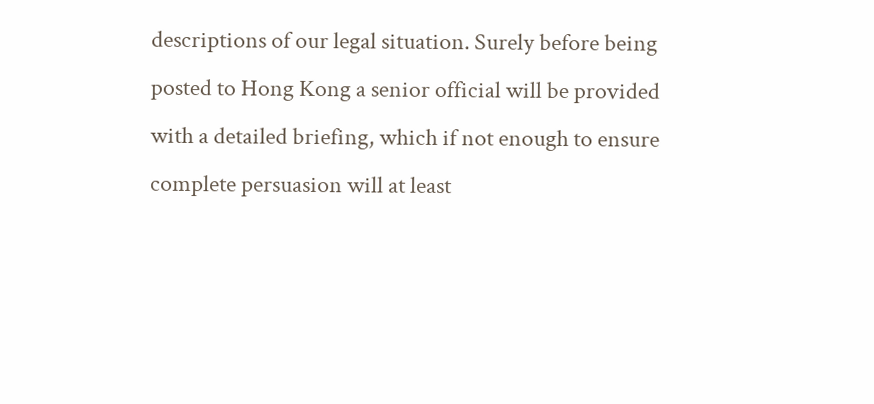descriptions of our legal situation. Surely before being posted to Hong Kong a senior official will be provided with a detailed briefing, which if not enough to ensure complete persuasion will at least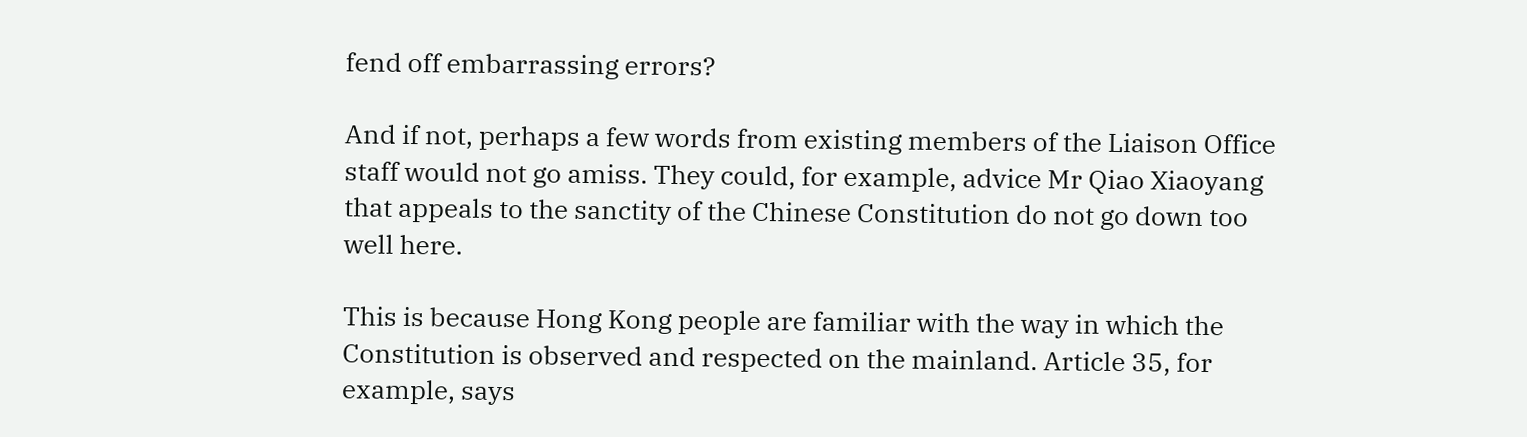fend off embarrassing errors?

And if not, perhaps a few words from existing members of the Liaison Office staff would not go amiss. They could, for example, advice Mr Qiao Xiaoyang that appeals to the sanctity of the Chinese Constitution do not go down too well here.

This is because Hong Kong people are familiar with the way in which the Constitution is observed and respected on the mainland. Article 35, for example, says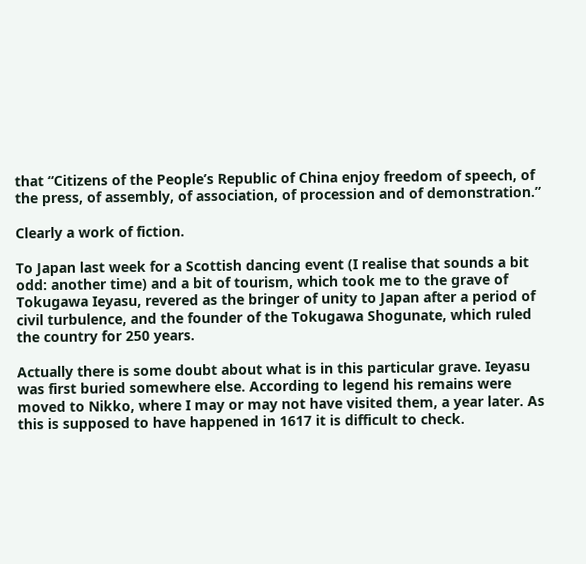that “Citizens of the People’s Republic of China enjoy freedom of speech, of the press, of assembly, of association, of procession and of demonstration.”

Clearly a work of fiction.

To Japan last week for a Scottish dancing event (I realise that sounds a bit odd: another time) and a bit of tourism, which took me to the grave of Tokugawa Ieyasu, revered as the bringer of unity to Japan after a period of civil turbulence, and the founder of the Tokugawa Shogunate, which ruled the country for 250 years.

Actually there is some doubt about what is in this particular grave. Ieyasu was first buried somewhere else. According to legend his remains were moved to Nikko, where I may or may not have visited them, a year later. As this is supposed to have happened in 1617 it is difficult to check.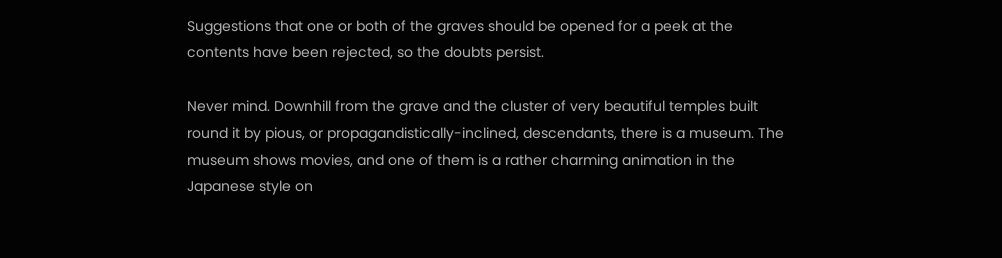Suggestions that one or both of the graves should be opened for a peek at the contents have been rejected, so the doubts persist.

Never mind. Downhill from the grave and the cluster of very beautiful temples built round it by pious, or propagandistically-inclined, descendants, there is a museum. The museum shows movies, and one of them is a rather charming animation in the Japanese style on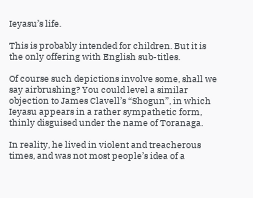Ieyasu’s life.

This is probably intended for children. But it is the only offering with English sub-titles.

Of course such depictions involve some, shall we say airbrushing? You could level a similar objection to James Clavell’s “Shogun”, in which Ieyasu appears in a rather sympathetic form, thinly disguised under the name of Toranaga.

In reality, he lived in violent and treacherous times, and was not most people’s idea of a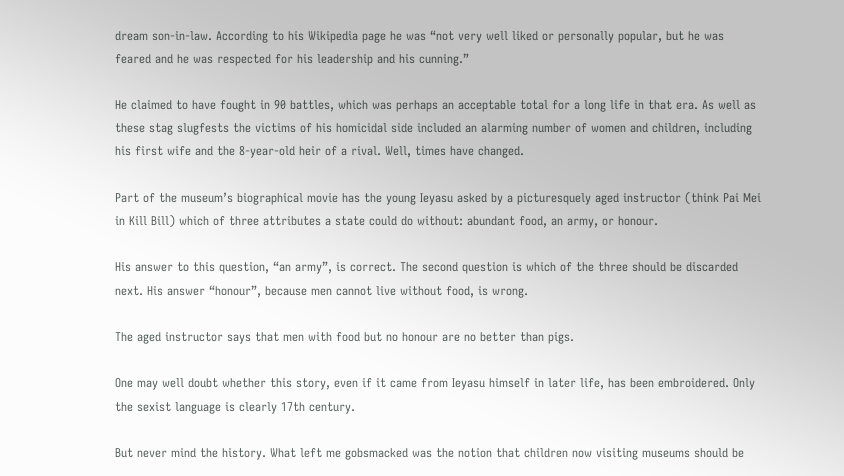dream son-in-law. According to his Wikipedia page he was “not very well liked or personally popular, but he was feared and he was respected for his leadership and his cunning.”

He claimed to have fought in 90 battles, which was perhaps an acceptable total for a long life in that era. As well as these stag slugfests the victims of his homicidal side included an alarming number of women and children, including his first wife and the 8-year-old heir of a rival. Well, times have changed.

Part of the museum’s biographical movie has the young Ieyasu asked by a picturesquely aged instructor (think Pai Mei in Kill Bill) which of three attributes a state could do without: abundant food, an army, or honour.

His answer to this question, “an army”, is correct. The second question is which of the three should be discarded next. His answer “honour”, because men cannot live without food, is wrong.

The aged instructor says that men with food but no honour are no better than pigs.

One may well doubt whether this story, even if it came from Ieyasu himself in later life, has been embroidered. Only the sexist language is clearly 17th century.

But never mind the history. What left me gobsmacked was the notion that children now visiting museums should be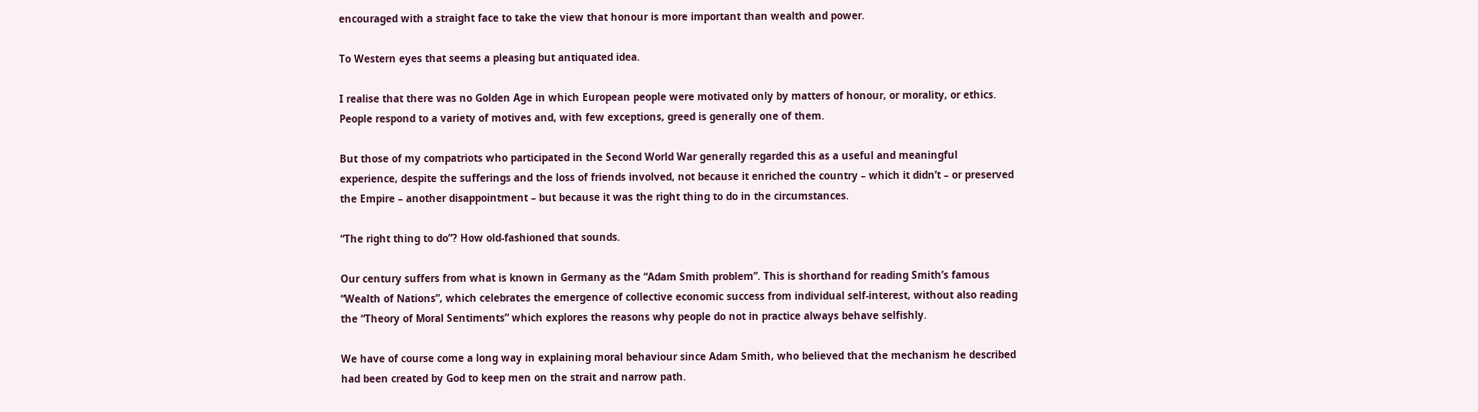encouraged with a straight face to take the view that honour is more important than wealth and power.

To Western eyes that seems a pleasing but antiquated idea.

I realise that there was no Golden Age in which European people were motivated only by matters of honour, or morality, or ethics. People respond to a variety of motives and, with few exceptions, greed is generally one of them.

But those of my compatriots who participated in the Second World War generally regarded this as a useful and meaningful experience, despite the sufferings and the loss of friends involved, not because it enriched the country – which it didn’t – or preserved the Empire – another disappointment – but because it was the right thing to do in the circumstances.

“The right thing to do”? How old-fashioned that sounds.

Our century suffers from what is known in Germany as the “Adam Smith problem”. This is shorthand for reading Smith’s famous “Wealth of Nations”, which celebrates the emergence of collective economic success from individual self-interest, without also reading the “Theory of Moral Sentiments” which explores the reasons why people do not in practice always behave selfishly.

We have of course come a long way in explaining moral behaviour since Adam Smith, who believed that the mechanism he described had been created by God to keep men on the strait and narrow path.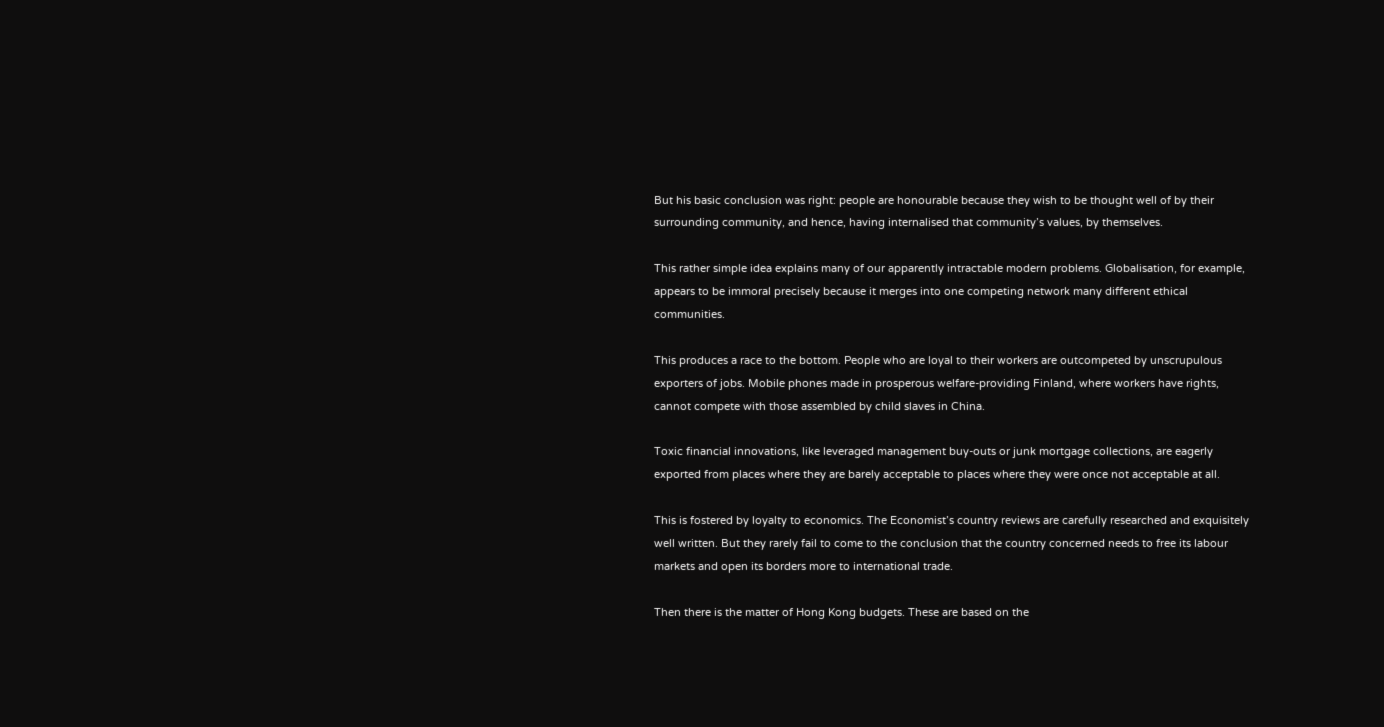But his basic conclusion was right: people are honourable because they wish to be thought well of by their surrounding community, and hence, having internalised that community’s values, by themselves.

This rather simple idea explains many of our apparently intractable modern problems. Globalisation, for example, appears to be immoral precisely because it merges into one competing network many different ethical communities.

This produces a race to the bottom. People who are loyal to their workers are outcompeted by unscrupulous exporters of jobs. Mobile phones made in prosperous welfare-providing Finland, where workers have rights, cannot compete with those assembled by child slaves in China.

Toxic financial innovations, like leveraged management buy-outs or junk mortgage collections, are eagerly exported from places where they are barely acceptable to places where they were once not acceptable at all.

This is fostered by loyalty to economics. The Economist’s country reviews are carefully researched and exquisitely well written. But they rarely fail to come to the conclusion that the country concerned needs to free its labour markets and open its borders more to international trade.

Then there is the matter of Hong Kong budgets. These are based on the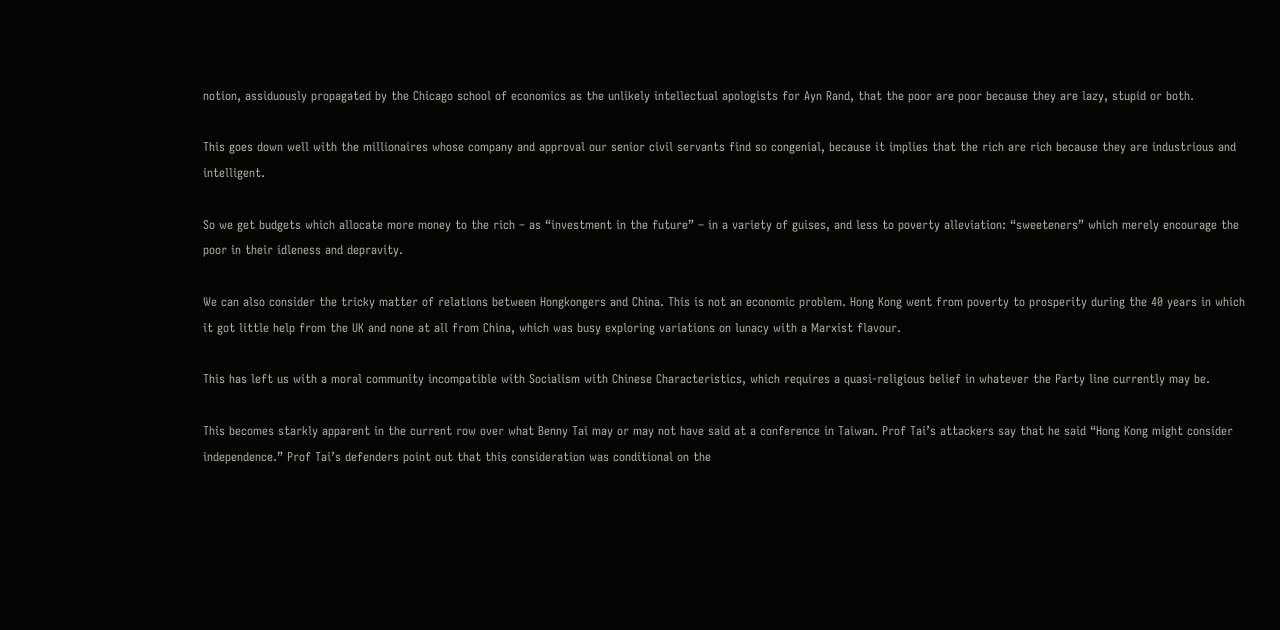notion, assiduously propagated by the Chicago school of economics as the unlikely intellectual apologists for Ayn Rand, that the poor are poor because they are lazy, stupid or both.

This goes down well with the millionaires whose company and approval our senior civil servants find so congenial, because it implies that the rich are rich because they are industrious and intelligent.

So we get budgets which allocate more money to the rich – as “investment in the future” – in a variety of guises, and less to poverty alleviation: “sweeteners” which merely encourage the poor in their idleness and depravity.

We can also consider the tricky matter of relations between Hongkongers and China. This is not an economic problem. Hong Kong went from poverty to prosperity during the 40 years in which it got little help from the UK and none at all from China, which was busy exploring variations on lunacy with a Marxist flavour.

This has left us with a moral community incompatible with Socialism with Chinese Characteristics, which requires a quasi-religious belief in whatever the Party line currently may be.

This becomes starkly apparent in the current row over what Benny Tai may or may not have said at a conference in Taiwan. Prof Tai’s attackers say that he said “Hong Kong might consider independence.” Prof Tai’s defenders point out that this consideration was conditional on the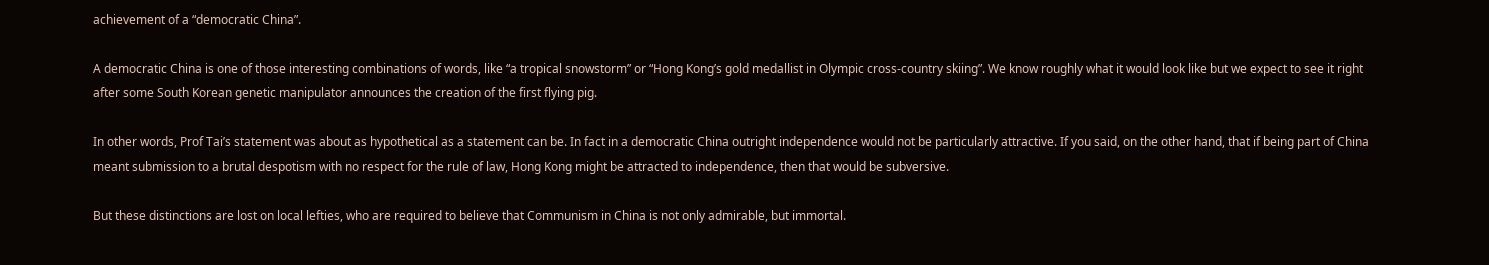achievement of a “democratic China”.

A democratic China is one of those interesting combinations of words, like “a tropical snowstorm” or “Hong Kong’s gold medallist in Olympic cross-country skiing”. We know roughly what it would look like but we expect to see it right after some South Korean genetic manipulator announces the creation of the first flying pig.

In other words, Prof Tai’s statement was about as hypothetical as a statement can be. In fact in a democratic China outright independence would not be particularly attractive. If you said, on the other hand, that if being part of China meant submission to a brutal despotism with no respect for the rule of law, Hong Kong might be attracted to independence, then that would be subversive.

But these distinctions are lost on local lefties, who are required to believe that Communism in China is not only admirable, but immortal.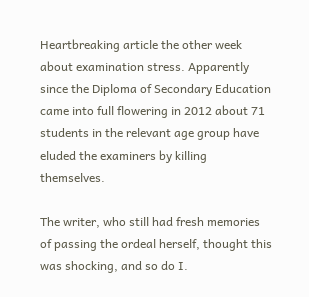Heartbreaking article the other week about examination stress. Apparently since the Diploma of Secondary Education came into full flowering in 2012 about 71 students in the relevant age group have eluded the examiners by killing themselves.

The writer, who still had fresh memories of passing the ordeal herself, thought this was shocking, and so do I.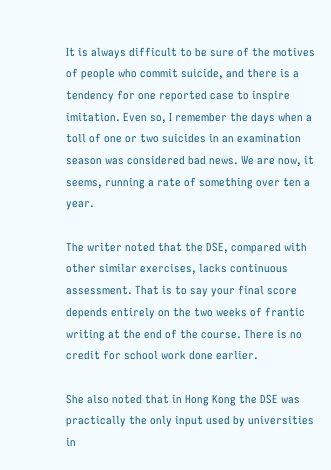It is always difficult to be sure of the motives of people who commit suicide, and there is a tendency for one reported case to inspire imitation. Even so, I remember the days when a toll of one or two suicides in an examination season was considered bad news. We are now, it seems, running a rate of something over ten a year.

The writer noted that the DSE, compared with other similar exercises, lacks continuous assessment. That is to say your final score depends entirely on the two weeks of frantic writing at the end of the course. There is no credit for school work done earlier.

She also noted that in Hong Kong the DSE was practically the only input used by universities in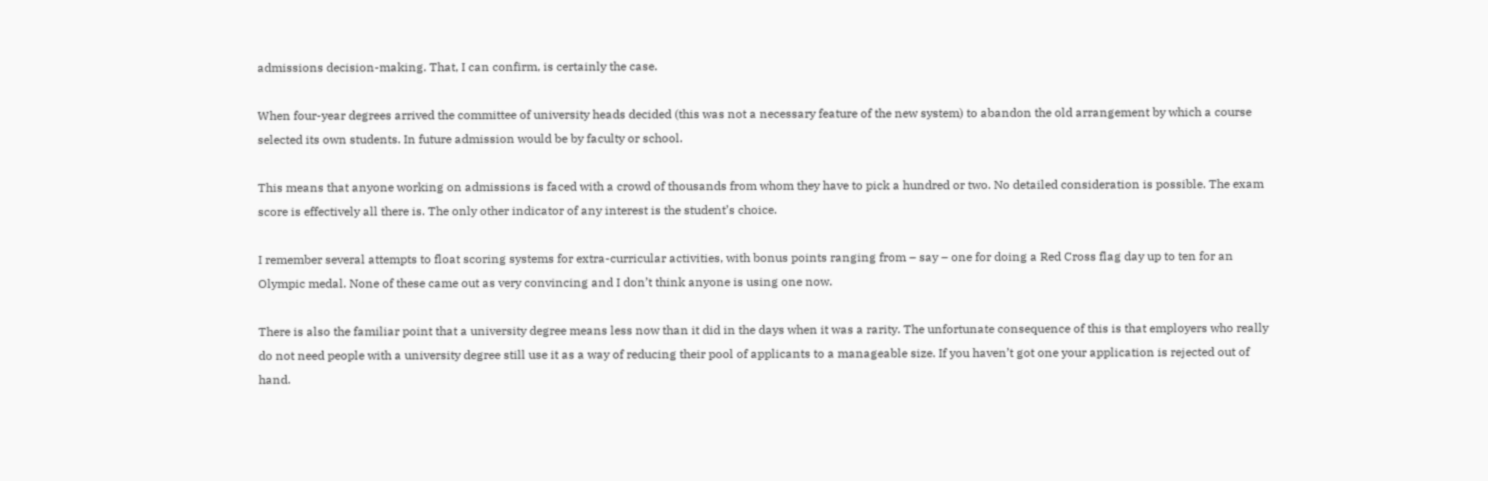admissions decision-making. That, I can confirm, is certainly the case.

When four-year degrees arrived the committee of university heads decided (this was not a necessary feature of the new system) to abandon the old arrangement by which a course selected its own students. In future admission would be by faculty or school.

This means that anyone working on admissions is faced with a crowd of thousands from whom they have to pick a hundred or two. No detailed consideration is possible. The exam score is effectively all there is. The only other indicator of any interest is the student’s choice.

I remember several attempts to float scoring systems for extra-curricular activities, with bonus points ranging from – say – one for doing a Red Cross flag day up to ten for an Olympic medal. None of these came out as very convincing and I don’t think anyone is using one now.

There is also the familiar point that a university degree means less now than it did in the days when it was a rarity. The unfortunate consequence of this is that employers who really do not need people with a university degree still use it as a way of reducing their pool of applicants to a manageable size. If you haven’t got one your application is rejected out of hand.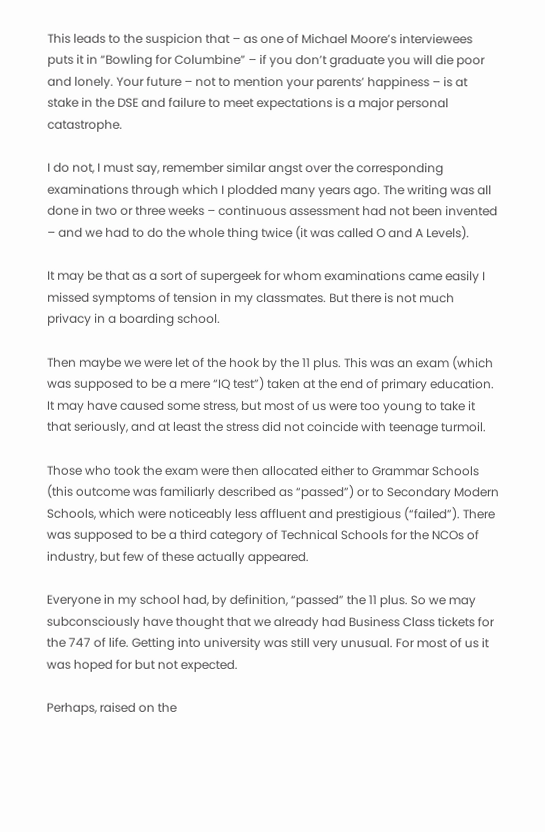This leads to the suspicion that – as one of Michael Moore’s interviewees puts it in “Bowling for Columbine” – if you don’t graduate you will die poor and lonely. Your future – not to mention your parents’ happiness – is at stake in the DSE and failure to meet expectations is a major personal catastrophe.

I do not, I must say, remember similar angst over the corresponding examinations through which I plodded many years ago. The writing was all done in two or three weeks – continuous assessment had not been invented – and we had to do the whole thing twice (it was called O and A Levels).

It may be that as a sort of supergeek for whom examinations came easily I missed symptoms of tension in my classmates. But there is not much privacy in a boarding school.

Then maybe we were let of the hook by the 11 plus. This was an exam (which was supposed to be a mere “IQ test”) taken at the end of primary education. It may have caused some stress, but most of us were too young to take it that seriously, and at least the stress did not coincide with teenage turmoil.

Those who took the exam were then allocated either to Grammar Schools (this outcome was familiarly described as “passed”) or to Secondary Modern Schools, which were noticeably less affluent and prestigious (“failed”). There was supposed to be a third category of Technical Schools for the NCOs of industry, but few of these actually appeared.

Everyone in my school had, by definition, “passed” the 11 plus. So we may subconsciously have thought that we already had Business Class tickets for the 747 of life. Getting into university was still very unusual. For most of us it was hoped for but not expected.

Perhaps, raised on the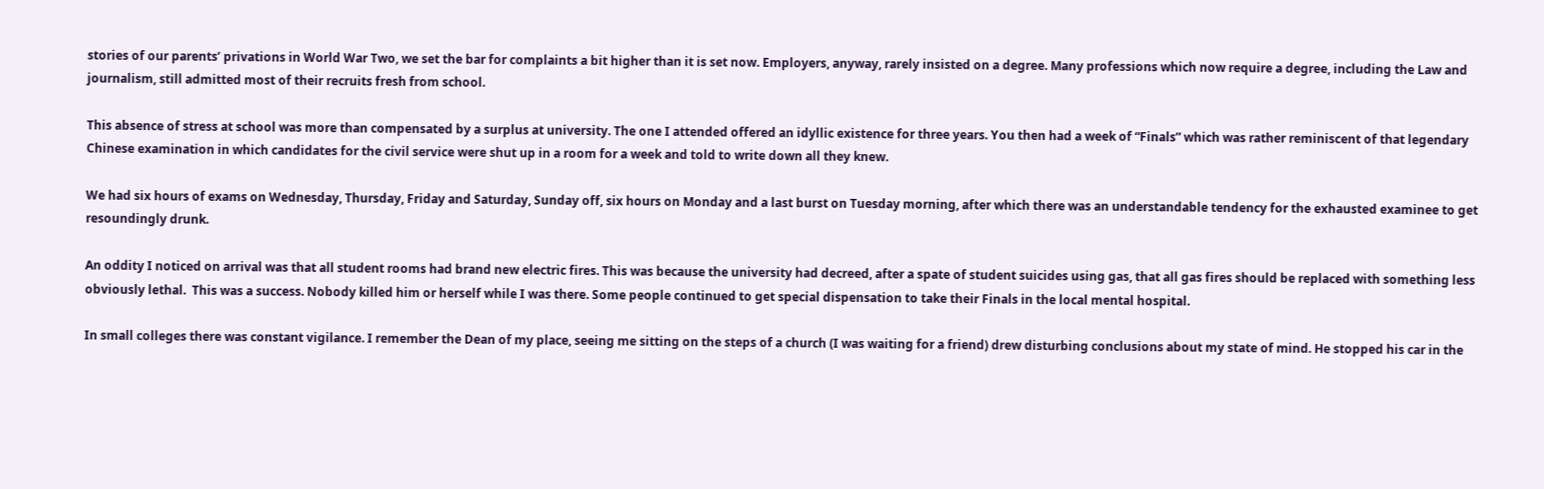stories of our parents’ privations in World War Two, we set the bar for complaints a bit higher than it is set now. Employers, anyway, rarely insisted on a degree. Many professions which now require a degree, including the Law and journalism, still admitted most of their recruits fresh from school.

This absence of stress at school was more than compensated by a surplus at university. The one I attended offered an idyllic existence for three years. You then had a week of “Finals” which was rather reminiscent of that legendary Chinese examination in which candidates for the civil service were shut up in a room for a week and told to write down all they knew.

We had six hours of exams on Wednesday, Thursday, Friday and Saturday, Sunday off, six hours on Monday and a last burst on Tuesday morning, after which there was an understandable tendency for the exhausted examinee to get resoundingly drunk.

An oddity I noticed on arrival was that all student rooms had brand new electric fires. This was because the university had decreed, after a spate of student suicides using gas, that all gas fires should be replaced with something less obviously lethal.  This was a success. Nobody killed him or herself while I was there. Some people continued to get special dispensation to take their Finals in the local mental hospital.

In small colleges there was constant vigilance. I remember the Dean of my place, seeing me sitting on the steps of a church (I was waiting for a friend) drew disturbing conclusions about my state of mind. He stopped his car in the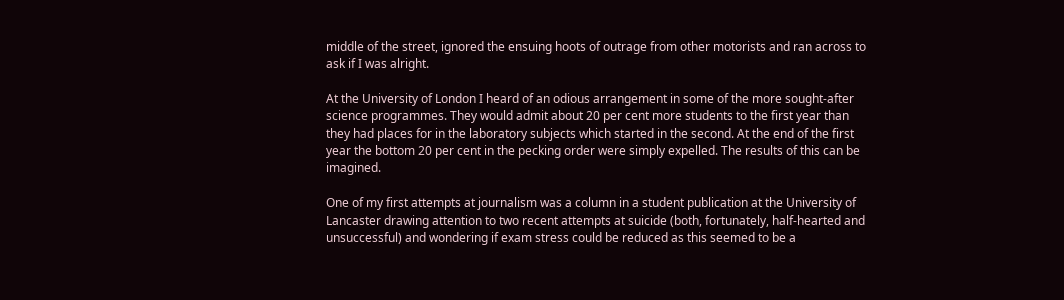middle of the street, ignored the ensuing hoots of outrage from other motorists and ran across to ask if I was alright.

At the University of London I heard of an odious arrangement in some of the more sought-after science programmes. They would admit about 20 per cent more students to the first year than they had places for in the laboratory subjects which started in the second. At the end of the first year the bottom 20 per cent in the pecking order were simply expelled. The results of this can be imagined.

One of my first attempts at journalism was a column in a student publication at the University of Lancaster drawing attention to two recent attempts at suicide (both, fortunately, half-hearted and unsuccessful) and wondering if exam stress could be reduced as this seemed to be a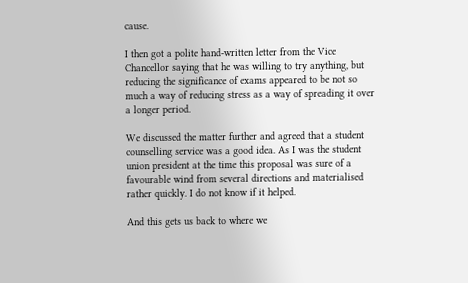cause.

I then got a polite hand-written letter from the Vice Chancellor saying that he was willing to try anything, but reducing the significance of exams appeared to be not so much a way of reducing stress as a way of spreading it over a longer period.

We discussed the matter further and agreed that a student counselling service was a good idea. As I was the student union president at the time this proposal was sure of a favourable wind from several directions and materialised rather quickly. I do not know if it helped.

And this gets us back to where we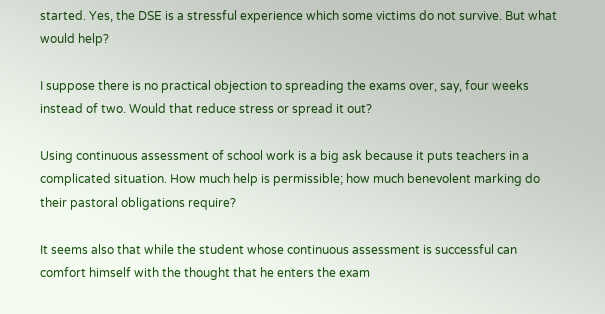started. Yes, the DSE is a stressful experience which some victims do not survive. But what would help?

I suppose there is no practical objection to spreading the exams over, say, four weeks instead of two. Would that reduce stress or spread it out?

Using continuous assessment of school work is a big ask because it puts teachers in a complicated situation. How much help is permissible; how much benevolent marking do their pastoral obligations require?

It seems also that while the student whose continuous assessment is successful can comfort himself with the thought that he enters the exam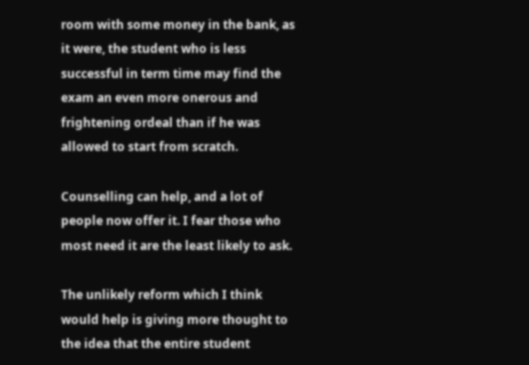room with some money in the bank, as it were, the student who is less successful in term time may find the exam an even more onerous and frightening ordeal than if he was allowed to start from scratch.

Counselling can help, and a lot of people now offer it. I fear those who most need it are the least likely to ask.

The unlikely reform which I think would help is giving more thought to the idea that the entire student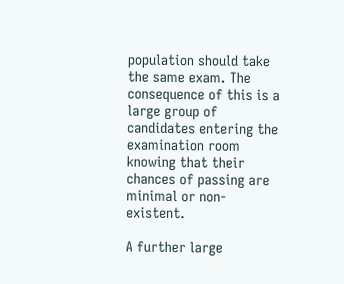population should take the same exam. The consequence of this is a large group of candidates entering the examination room knowing that their chances of passing are minimal or non-existent.

A further large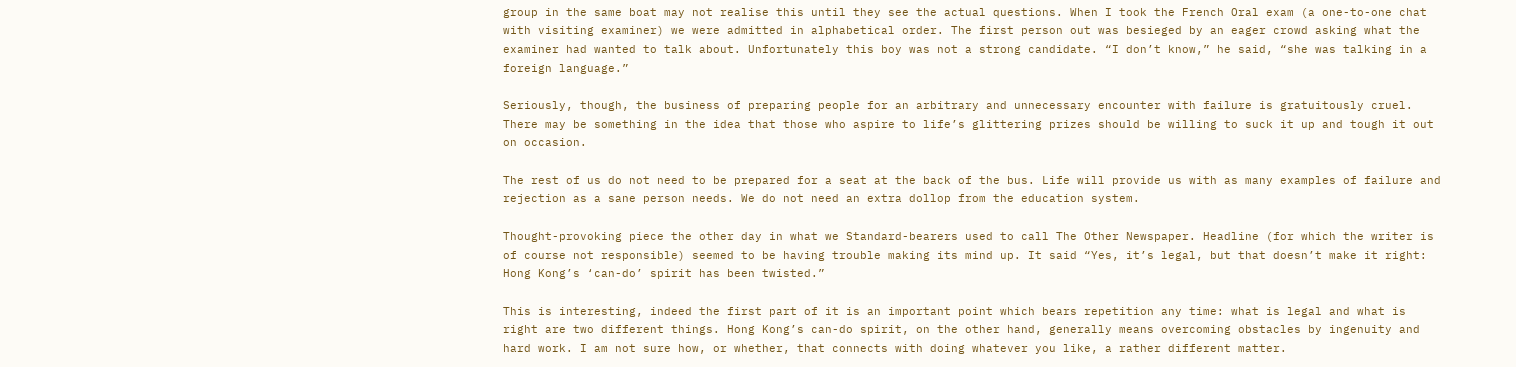group in the same boat may not realise this until they see the actual questions. When I took the French Oral exam (a one-to-one chat with visiting examiner) we were admitted in alphabetical order. The first person out was besieged by an eager crowd asking what the examiner had wanted to talk about. Unfortunately this boy was not a strong candidate. “I don’t know,” he said, “she was talking in a foreign language.”

Seriously, though, the business of preparing people for an arbitrary and unnecessary encounter with failure is gratuitously cruel. There may be something in the idea that those who aspire to life’s glittering prizes should be willing to suck it up and tough it out on occasion.

The rest of us do not need to be prepared for a seat at the back of the bus. Life will provide us with as many examples of failure and rejection as a sane person needs. We do not need an extra dollop from the education system.

Thought-provoking piece the other day in what we Standard-bearers used to call The Other Newspaper. Headline (for which the writer is of course not responsible) seemed to be having trouble making its mind up. It said “Yes, it’s legal, but that doesn’t make it right: Hong Kong’s ‘can-do’ spirit has been twisted.”

This is interesting, indeed the first part of it is an important point which bears repetition any time: what is legal and what is right are two different things. Hong Kong’s can-do spirit, on the other hand, generally means overcoming obstacles by ingenuity and hard work. I am not sure how, or whether, that connects with doing whatever you like, a rather different matter.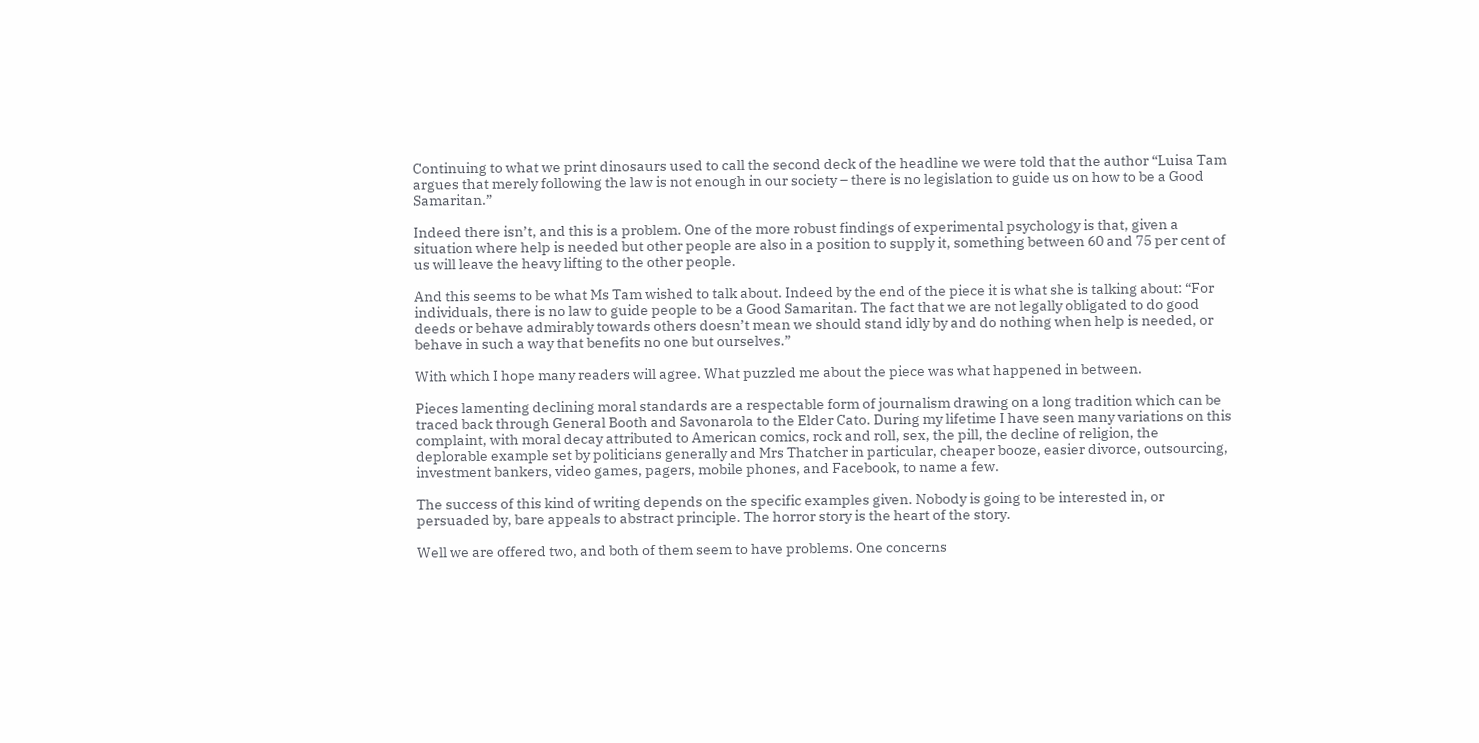Continuing to what we print dinosaurs used to call the second deck of the headline we were told that the author “Luisa Tam argues that merely following the law is not enough in our society – there is no legislation to guide us on how to be a Good Samaritan.”

Indeed there isn’t, and this is a problem. One of the more robust findings of experimental psychology is that, given a situation where help is needed but other people are also in a position to supply it, something between 60 and 75 per cent of us will leave the heavy lifting to the other people.

And this seems to be what Ms Tam wished to talk about. Indeed by the end of the piece it is what she is talking about: “For individuals, there is no law to guide people to be a Good Samaritan. The fact that we are not legally obligated to do good deeds or behave admirably towards others doesn’t mean we should stand idly by and do nothing when help is needed, or behave in such a way that benefits no one but ourselves.”

With which I hope many readers will agree. What puzzled me about the piece was what happened in between.

Pieces lamenting declining moral standards are a respectable form of journalism drawing on a long tradition which can be traced back through General Booth and Savonarola to the Elder Cato. During my lifetime I have seen many variations on this complaint, with moral decay attributed to American comics, rock and roll, sex, the pill, the decline of religion, the deplorable example set by politicians generally and Mrs Thatcher in particular, cheaper booze, easier divorce, outsourcing, investment bankers, video games, pagers, mobile phones, and Facebook, to name a few.

The success of this kind of writing depends on the specific examples given. Nobody is going to be interested in, or persuaded by, bare appeals to abstract principle. The horror story is the heart of the story.

Well we are offered two, and both of them seem to have problems. One concerns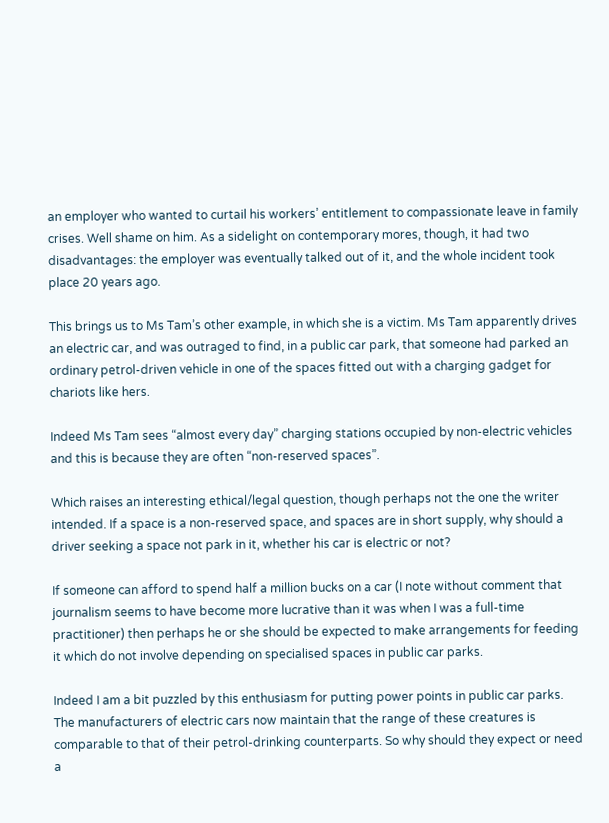an employer who wanted to curtail his workers’ entitlement to compassionate leave in family crises. Well shame on him. As a sidelight on contemporary mores, though, it had two disadvantages: the employer was eventually talked out of it, and the whole incident took place 20 years ago.

This brings us to Ms Tam’s other example, in which she is a victim. Ms Tam apparently drives an electric car, and was outraged to find, in a public car park, that someone had parked an ordinary petrol-driven vehicle in one of the spaces fitted out with a charging gadget for chariots like hers.

Indeed Ms Tam sees “almost every day” charging stations occupied by non-electric vehicles and this is because they are often “non-reserved spaces”.

Which raises an interesting ethical/legal question, though perhaps not the one the writer intended. If a space is a non-reserved space, and spaces are in short supply, why should a driver seeking a space not park in it, whether his car is electric or not?

If someone can afford to spend half a million bucks on a car (I note without comment that journalism seems to have become more lucrative than it was when I was a full-time practitioner) then perhaps he or she should be expected to make arrangements for feeding it which do not involve depending on specialised spaces in public car parks.

Indeed I am a bit puzzled by this enthusiasm for putting power points in public car parks. The manufacturers of electric cars now maintain that the range of these creatures is comparable to that of their petrol-drinking counterparts. So why should they expect or need a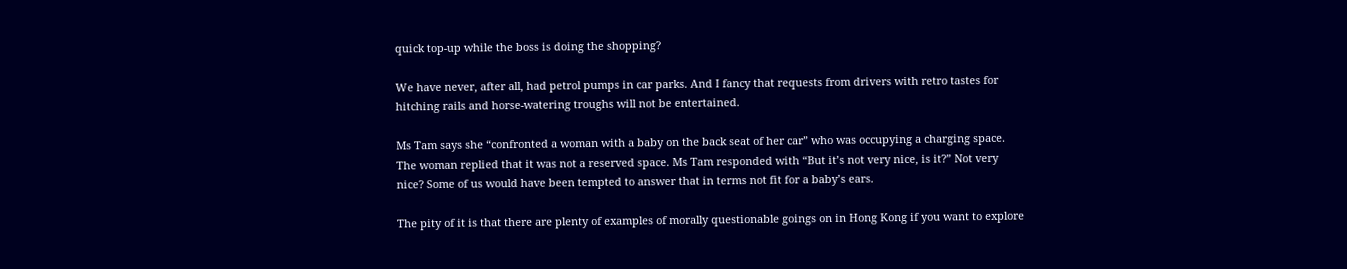quick top-up while the boss is doing the shopping?

We have never, after all, had petrol pumps in car parks. And I fancy that requests from drivers with retro tastes for hitching rails and horse-watering troughs will not be entertained.

Ms Tam says she “confronted a woman with a baby on the back seat of her car” who was occupying a charging space. The woman replied that it was not a reserved space. Ms Tam responded with “But it’s not very nice, is it?” Not very nice? Some of us would have been tempted to answer that in terms not fit for a baby’s ears.

The pity of it is that there are plenty of examples of morally questionable goings on in Hong Kong if you want to explore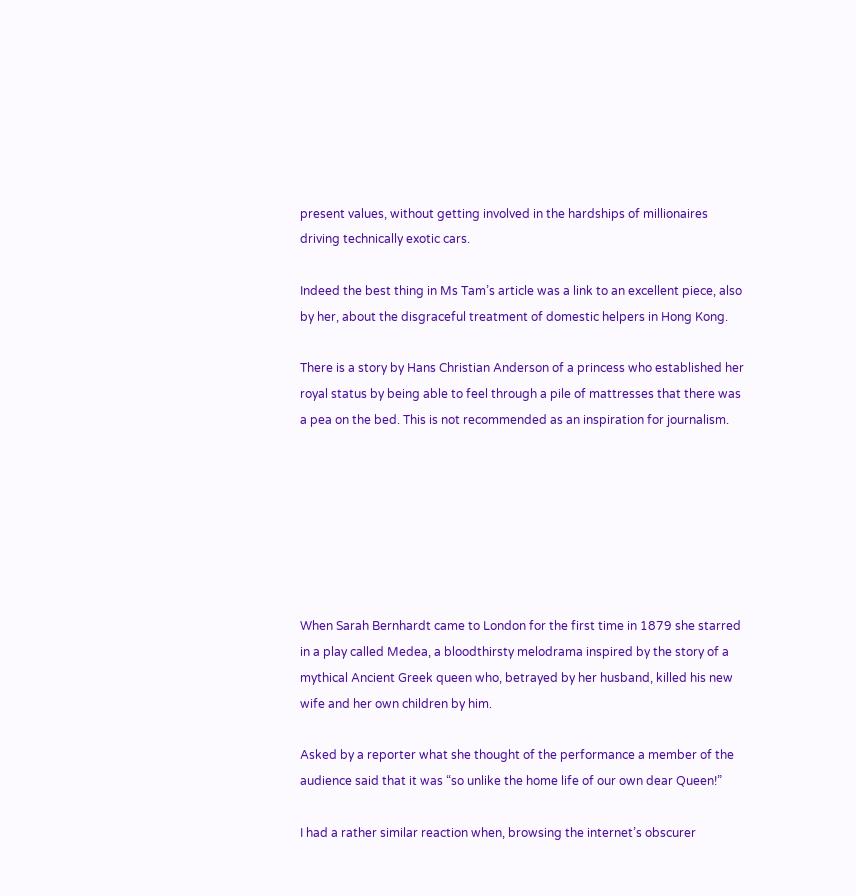present values, without getting involved in the hardships of millionaires driving technically exotic cars.

Indeed the best thing in Ms Tam’s article was a link to an excellent piece, also by her, about the disgraceful treatment of domestic helpers in Hong Kong.

There is a story by Hans Christian Anderson of a princess who established her royal status by being able to feel through a pile of mattresses that there was a pea on the bed. This is not recommended as an inspiration for journalism.







When Sarah Bernhardt came to London for the first time in 1879 she starred in a play called Medea, a bloodthirsty melodrama inspired by the story of a mythical Ancient Greek queen who, betrayed by her husband, killed his new wife and her own children by him.

Asked by a reporter what she thought of the performance a member of the audience said that it was “so unlike the home life of our own dear Queen!”

I had a rather similar reaction when, browsing the internet’s obscurer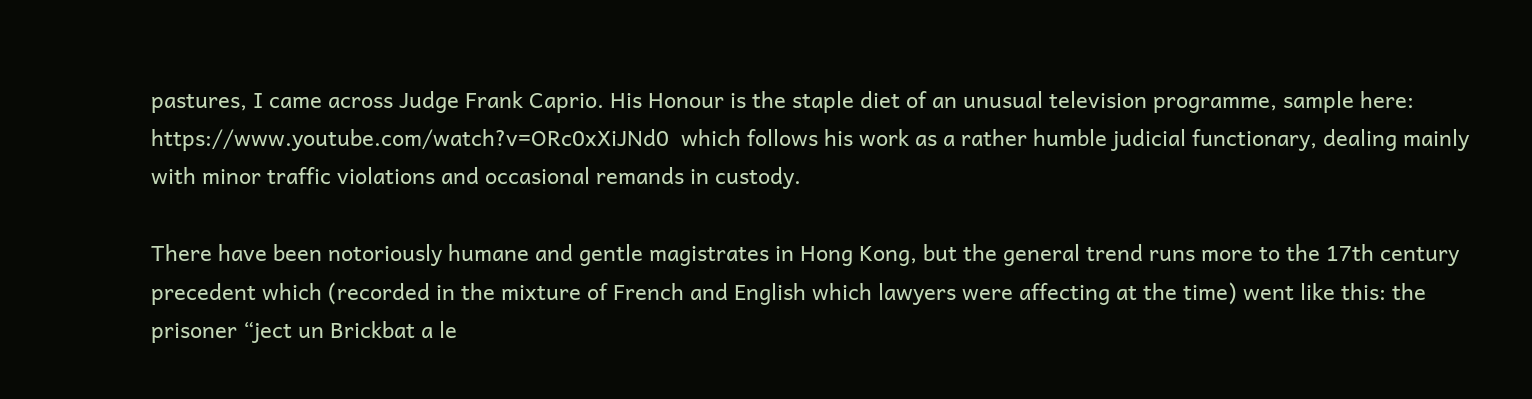pastures, I came across Judge Frank Caprio. His Honour is the staple diet of an unusual television programme, sample here: https://www.youtube.com/watch?v=ORc0xXiJNd0  which follows his work as a rather humble judicial functionary, dealing mainly with minor traffic violations and occasional remands in custody.

There have been notoriously humane and gentle magistrates in Hong Kong, but the general trend runs more to the 17th century precedent which (recorded in the mixture of French and English which lawyers were affecting at the time) went like this: the prisoner “ject un Brickbat a le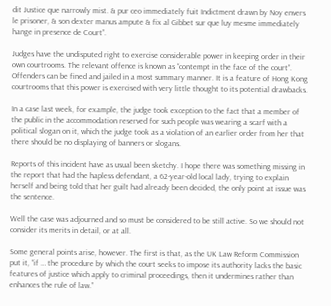dit Justice que narrowly mist. & pur ceo immediately fuit Indictment drawn by Noy envers le prisoner, & son dexter manus ampute & fix al Gibbet sur que luy mesme immediately hange in presence de Court”.

Judges have the undisputed right to exercise considerable power in keeping order in their own courtrooms. The relevant offence is known as “contempt in the face of the court”. Offenders can be fined and jailed in a most summary manner. It is a feature of Hong Kong courtrooms that this power is exercised with very little thought to its potential drawbacks.

In a case last week, for example, the judge took exception to the fact that a member of the public in the accommodation reserved for such people was wearing a scarf with a political slogan on it, which the judge took as a violation of an earlier order from her that there should be no displaying of banners or slogans.

Reports of this incident have as usual been sketchy. I hope there was something missing in the report that had the hapless defendant, a 62-year-old local lady, trying to explain herself and being told that her guilt had already been decided, the only point at issue was the sentence.

Well the case was adjourned and so must be considered to be still active. So we should not consider its merits in detail, or at all.

Some general points arise, however. The first is that, as the UK Law Reform Commission put it, “if … the procedure by which the court seeks to impose its authority lacks the basic features of justice which apply to criminal proceedings, then it undermines rather than enhances the rule of law.”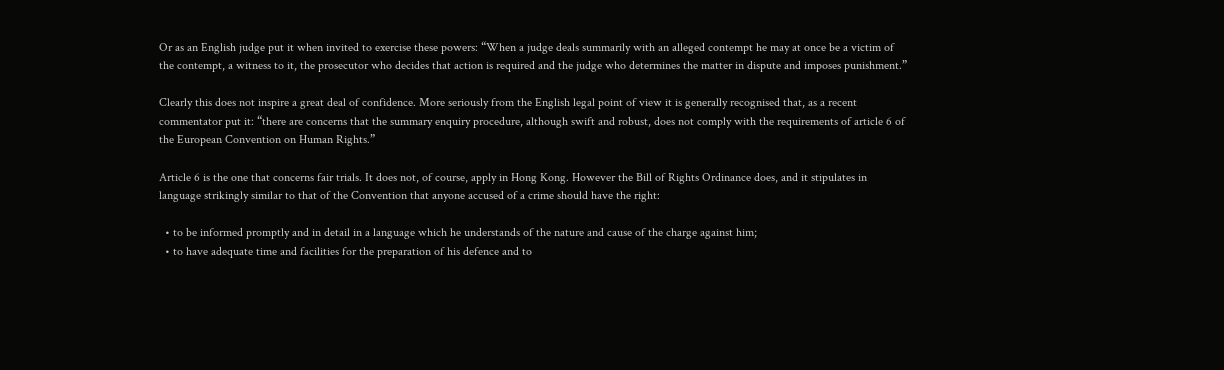Or as an English judge put it when invited to exercise these powers: “When a judge deals summarily with an alleged contempt he may at once be a victim of the contempt, a witness to it, the prosecutor who decides that action is required and the judge who determines the matter in dispute and imposes punishment.”

Clearly this does not inspire a great deal of confidence. More seriously from the English legal point of view it is generally recognised that, as a recent commentator put it: “there are concerns that the summary enquiry procedure, although swift and robust, does not comply with the requirements of article 6 of the European Convention on Human Rights.”

Article 6 is the one that concerns fair trials. It does not, of course, apply in Hong Kong. However the Bill of Rights Ordinance does, and it stipulates in language strikingly similar to that of the Convention that anyone accused of a crime should have the right:

  • to be informed promptly and in detail in a language which he understands of the nature and cause of the charge against him;
  • to have adequate time and facilities for the preparation of his defence and to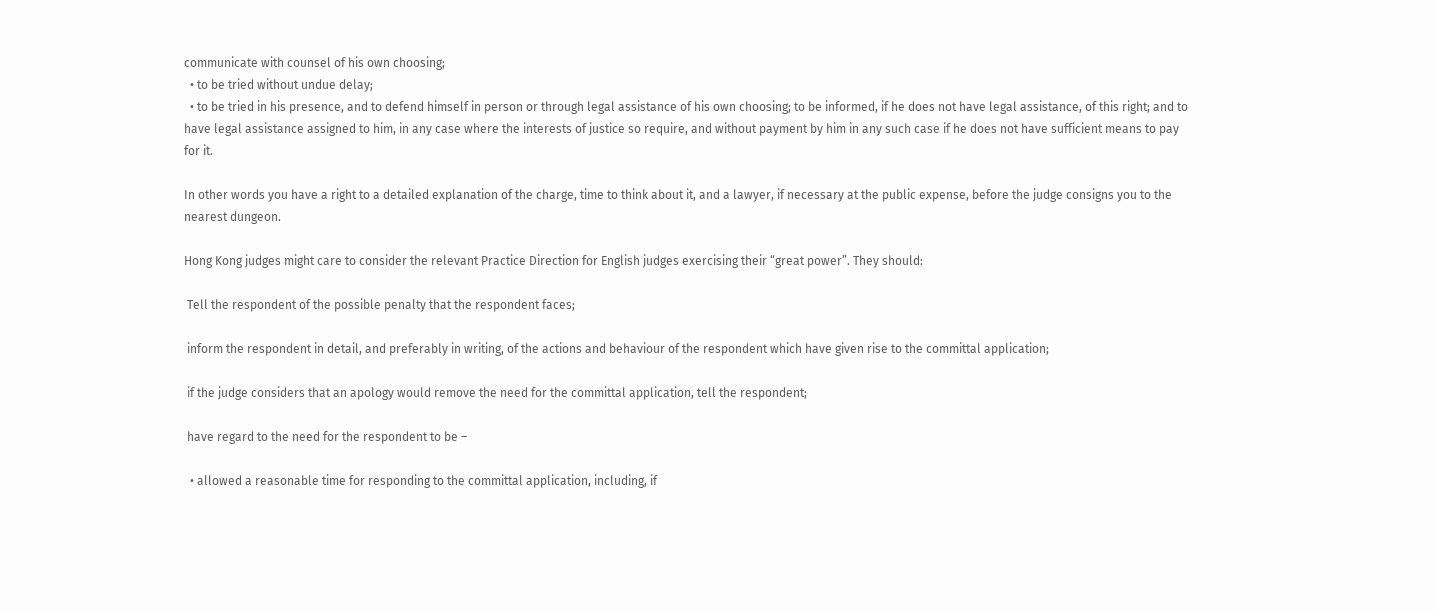communicate with counsel of his own choosing;
  • to be tried without undue delay;
  • to be tried in his presence, and to defend himself in person or through legal assistance of his own choosing; to be informed, if he does not have legal assistance, of this right; and to have legal assistance assigned to him, in any case where the interests of justice so require, and without payment by him in any such case if he does not have sufficient means to pay for it.

In other words you have a right to a detailed explanation of the charge, time to think about it, and a lawyer, if necessary at the public expense, before the judge consigns you to the nearest dungeon.

Hong Kong judges might care to consider the relevant Practice Direction for English judges exercising their “great power”. They should:

 Tell the respondent of the possible penalty that the respondent faces;

 inform the respondent in detail, and preferably in writing, of the actions and behaviour of the respondent which have given rise to the committal application;

 if the judge considers that an apology would remove the need for the committal application, tell the respondent;

 have regard to the need for the respondent to be –

  • allowed a reasonable time for responding to the committal application, including, if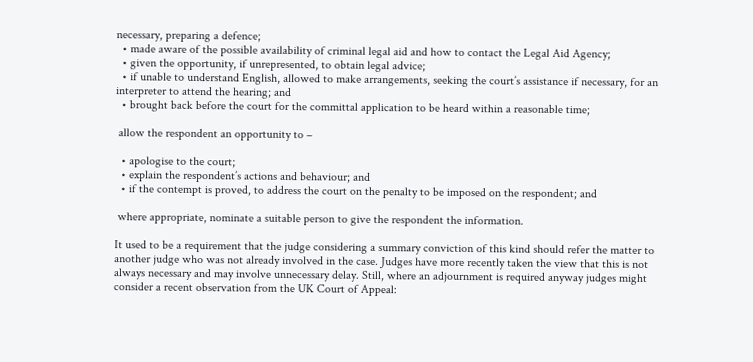necessary, preparing a defence;
  • made aware of the possible availability of criminal legal aid and how to contact the Legal Aid Agency;
  • given the opportunity, if unrepresented, to obtain legal advice;
  • if unable to understand English, allowed to make arrangements, seeking the court’s assistance if necessary, for an interpreter to attend the hearing; and
  • brought back before the court for the committal application to be heard within a reasonable time;

 allow the respondent an opportunity to –

  • apologise to the court;
  • explain the respondent’s actions and behaviour; and
  • if the contempt is proved, to address the court on the penalty to be imposed on the respondent; and

 where appropriate, nominate a suitable person to give the respondent the information.

It used to be a requirement that the judge considering a summary conviction of this kind should refer the matter to another judge who was not already involved in the case. Judges have more recently taken the view that this is not always necessary and may involve unnecessary delay. Still, where an adjournment is required anyway judges might consider a recent observation from the UK Court of Appeal: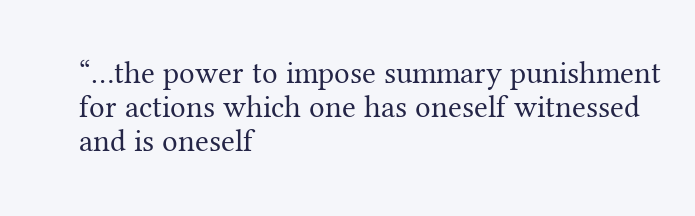“…the power to impose summary punishment for actions which one has oneself witnessed and is oneself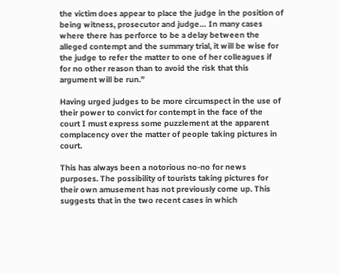the victim does appear to place the judge in the position of being witness, prosecutor and judge… In many cases where there has perforce to be a delay between the alleged contempt and the summary trial, it will be wise for the judge to refer the matter to one of her colleagues if for no other reason than to avoid the risk that this argument will be run.”

Having urged judges to be more circumspect in the use of their power to convict for contempt in the face of the court I must express some puzzlement at the apparent complacency over the matter of people taking pictures in court.

This has always been a notorious no-no for news purposes. The possibility of tourists taking pictures for their own amusement has not previously come up. This suggests that in the two recent cases in which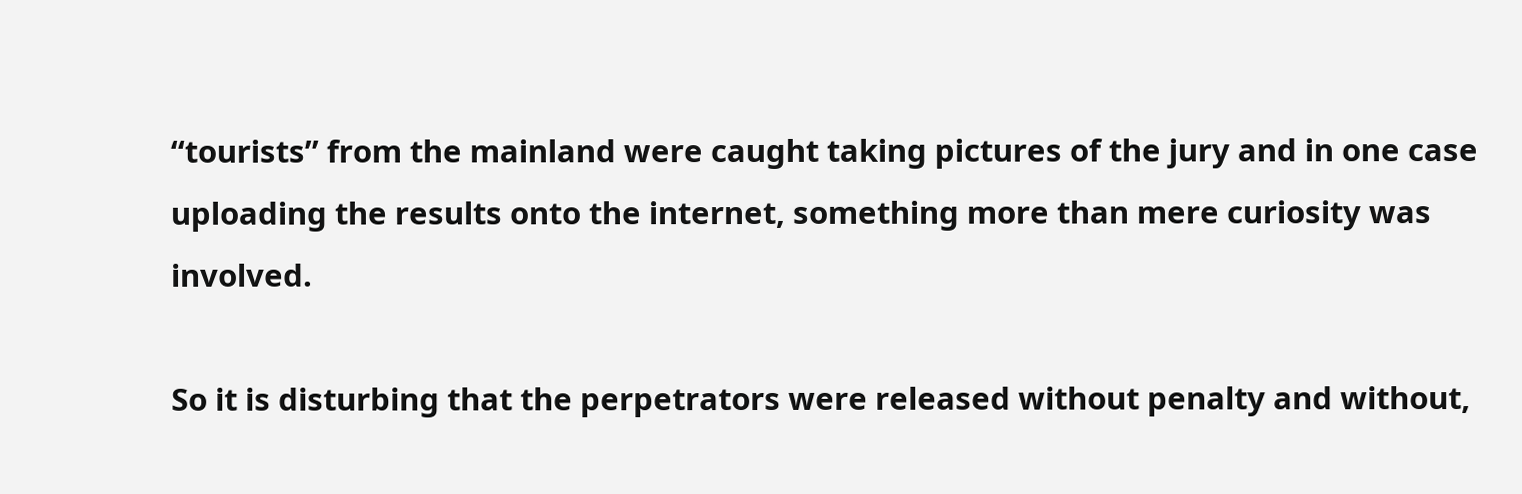“tourists” from the mainland were caught taking pictures of the jury and in one case uploading the results onto the internet, something more than mere curiosity was involved.

So it is disturbing that the perpetrators were released without penalty and without,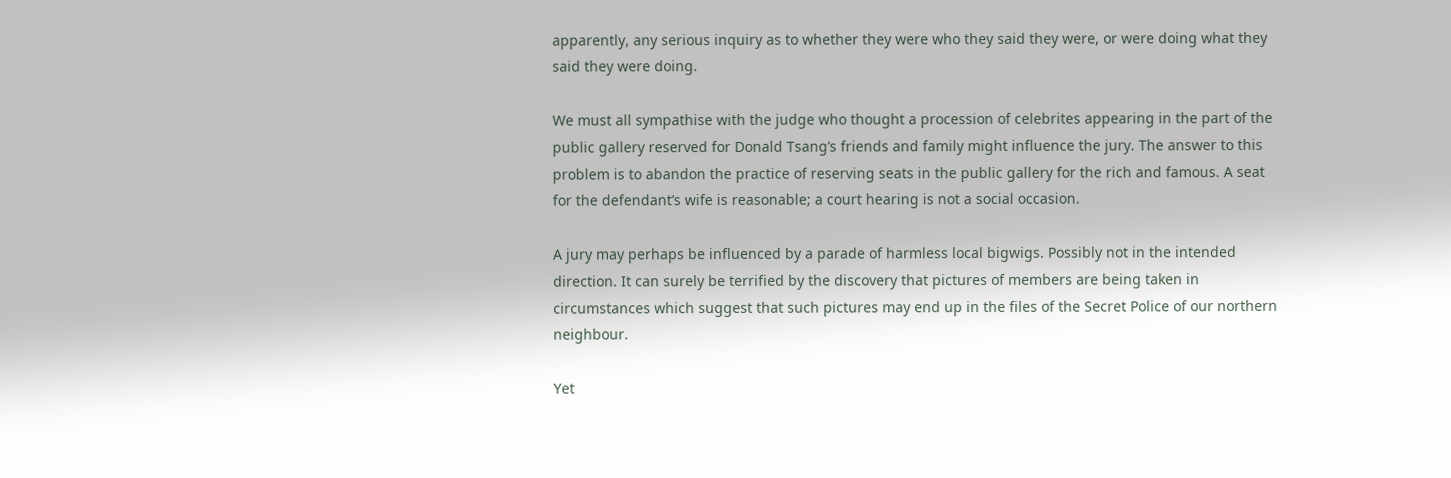apparently, any serious inquiry as to whether they were who they said they were, or were doing what they said they were doing.

We must all sympathise with the judge who thought a procession of celebrites appearing in the part of the public gallery reserved for Donald Tsang’s friends and family might influence the jury. The answer to this problem is to abandon the practice of reserving seats in the public gallery for the rich and famous. A seat for the defendant’s wife is reasonable; a court hearing is not a social occasion.

A jury may perhaps be influenced by a parade of harmless local bigwigs. Possibly not in the intended direction. It can surely be terrified by the discovery that pictures of members are being taken in circumstances which suggest that such pictures may end up in the files of the Secret Police of our northern neighbour.

Yet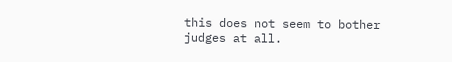this does not seem to bother judges at all.